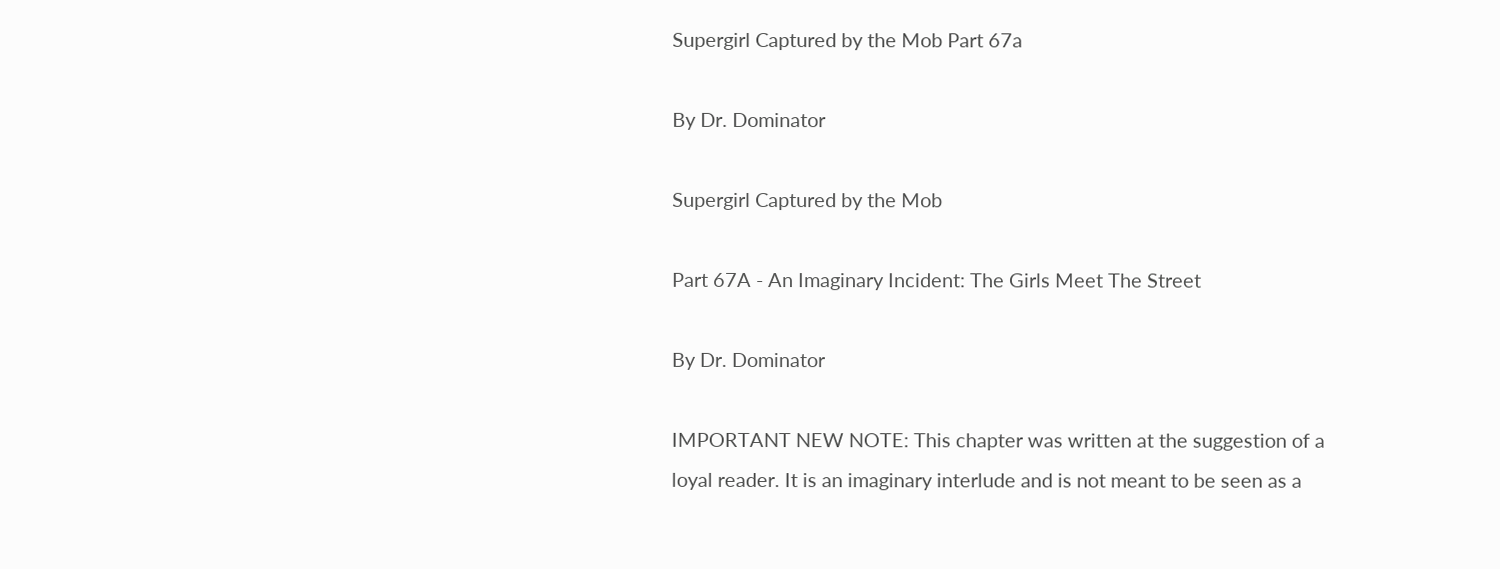Supergirl Captured by the Mob Part 67a

By Dr. Dominator

Supergirl Captured by the Mob

Part 67A - An Imaginary Incident: The Girls Meet The Street

By Dr. Dominator

IMPORTANT NEW NOTE: This chapter was written at the suggestion of a loyal reader. It is an imaginary interlude and is not meant to be seen as a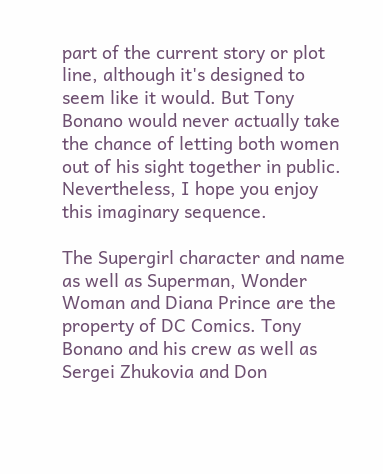part of the current story or plot line, although it's designed to seem like it would. But Tony Bonano would never actually take the chance of letting both women out of his sight together in public. Nevertheless, I hope you enjoy this imaginary sequence.

The Supergirl character and name as well as Superman, Wonder Woman and Diana Prince are the property of DC Comics. Tony Bonano and his crew as well as Sergei Zhukovia and Don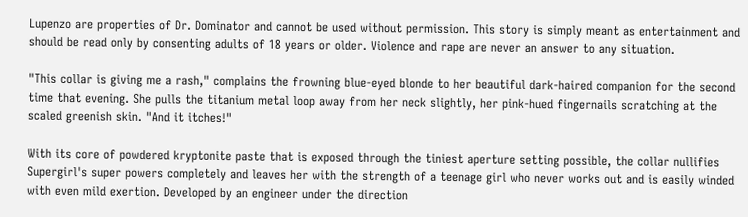Lupenzo are properties of Dr. Dominator and cannot be used without permission. This story is simply meant as entertainment and should be read only by consenting adults of 18 years or older. Violence and rape are never an answer to any situation.

"This collar is giving me a rash," complains the frowning blue-eyed blonde to her beautiful dark-haired companion for the second time that evening. She pulls the titanium metal loop away from her neck slightly, her pink-hued fingernails scratching at the scaled greenish skin. "And it itches!"

With its core of powdered kryptonite paste that is exposed through the tiniest aperture setting possible, the collar nullifies Supergirl's super powers completely and leaves her with the strength of a teenage girl who never works out and is easily winded with even mild exertion. Developed by an engineer under the direction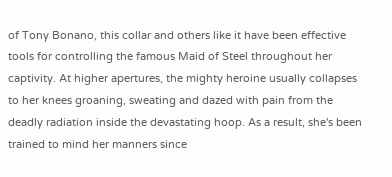of Tony Bonano, this collar and others like it have been effective tools for controlling the famous Maid of Steel throughout her captivity. At higher apertures, the mighty heroine usually collapses to her knees groaning, sweating and dazed with pain from the deadly radiation inside the devastating hoop. As a result, she's been trained to mind her manners since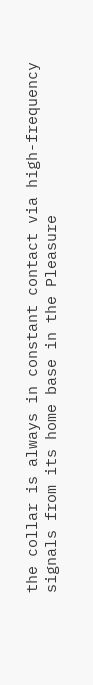the collar is always in constant contact via high-frequency signals from its home base in the Pleasure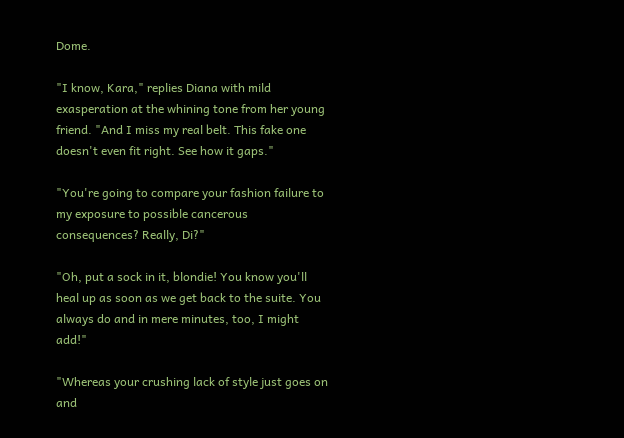Dome.

"I know, Kara," replies Diana with mild exasperation at the whining tone from her young friend. "And I miss my real belt. This fake one doesn't even fit right. See how it gaps."

"You're going to compare your fashion failure to my exposure to possible cancerous consequences? Really, Di?"

"Oh, put a sock in it, blondie! You know you'll heal up as soon as we get back to the suite. You always do and in mere minutes, too, I might add!"

"Whereas your crushing lack of style just goes on and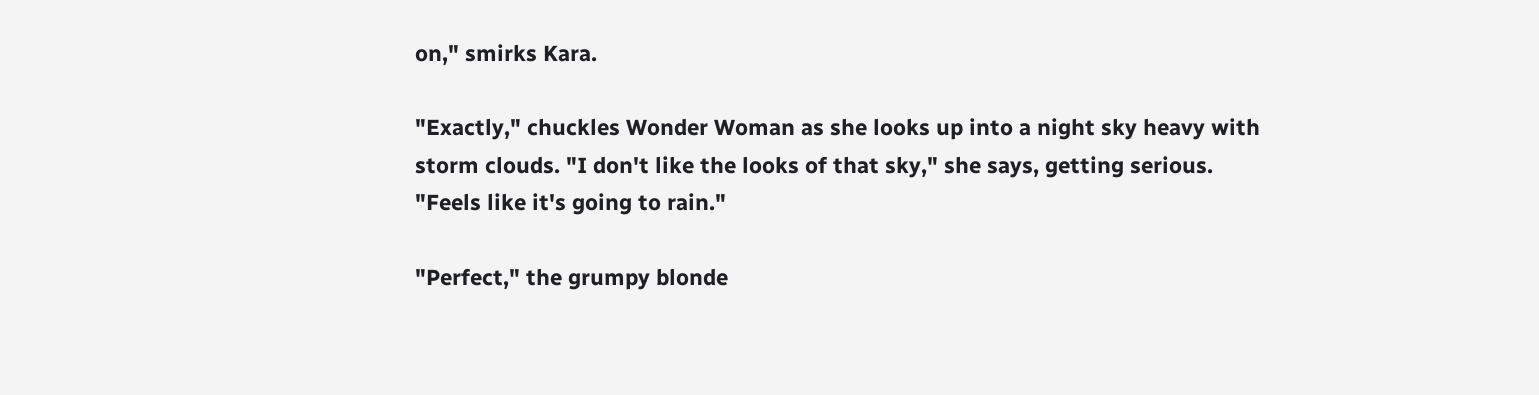on," smirks Kara.

"Exactly," chuckles Wonder Woman as she looks up into a night sky heavy with storm clouds. "I don't like the looks of that sky," she says, getting serious. "Feels like it's going to rain."

"Perfect," the grumpy blonde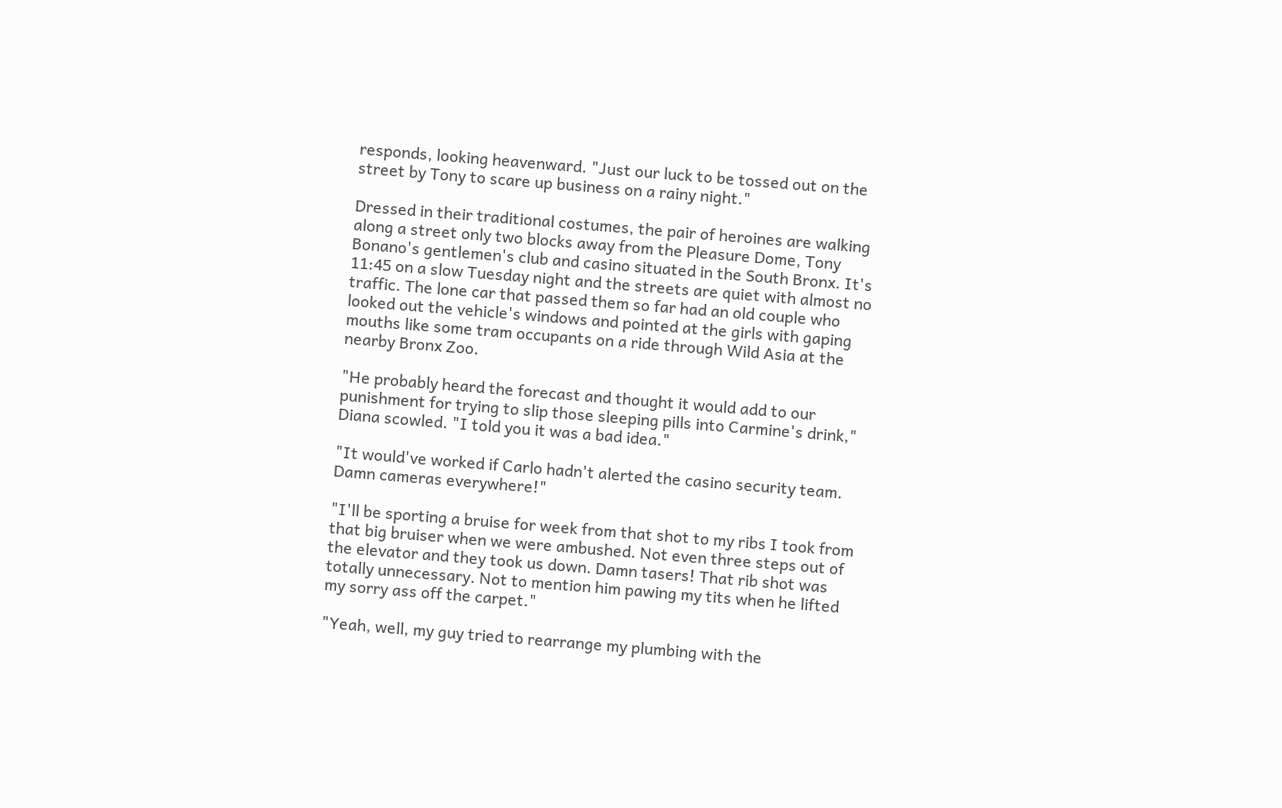responds, looking heavenward. "Just our luck to be tossed out on the street by Tony to scare up business on a rainy night."

Dressed in their traditional costumes, the pair of heroines are walking along a street only two blocks away from the Pleasure Dome, Tony Bonano's gentlemen's club and casino situated in the South Bronx. It's 11:45 on a slow Tuesday night and the streets are quiet with almost no traffic. The lone car that passed them so far had an old couple who looked out the vehicle's windows and pointed at the girls with gaping mouths like some tram occupants on a ride through Wild Asia at the nearby Bronx Zoo.

"He probably heard the forecast and thought it would add to our punishment for trying to slip those sleeping pills into Carmine's drink," Diana scowled. "I told you it was a bad idea."

"It would've worked if Carlo hadn't alerted the casino security team. Damn cameras everywhere!"

"I'll be sporting a bruise for week from that shot to my ribs I took from that big bruiser when we were ambushed. Not even three steps out of the elevator and they took us down. Damn tasers! That rib shot was totally unnecessary. Not to mention him pawing my tits when he lifted my sorry ass off the carpet."

"Yeah, well, my guy tried to rearrange my plumbing with the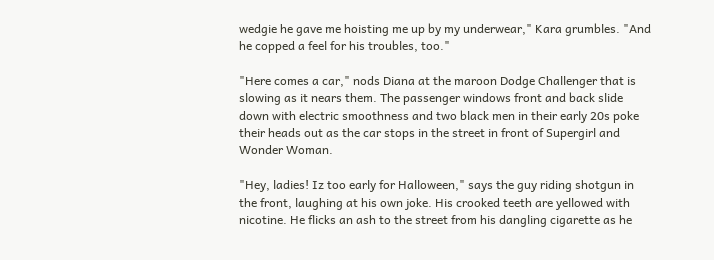wedgie he gave me hoisting me up by my underwear," Kara grumbles. "And he copped a feel for his troubles, too."

"Here comes a car," nods Diana at the maroon Dodge Challenger that is slowing as it nears them. The passenger windows front and back slide down with electric smoothness and two black men in their early 20s poke their heads out as the car stops in the street in front of Supergirl and Wonder Woman.

"Hey, ladies! Iz too early for Halloween," says the guy riding shotgun in the front, laughing at his own joke. His crooked teeth are yellowed with nicotine. He flicks an ash to the street from his dangling cigarette as he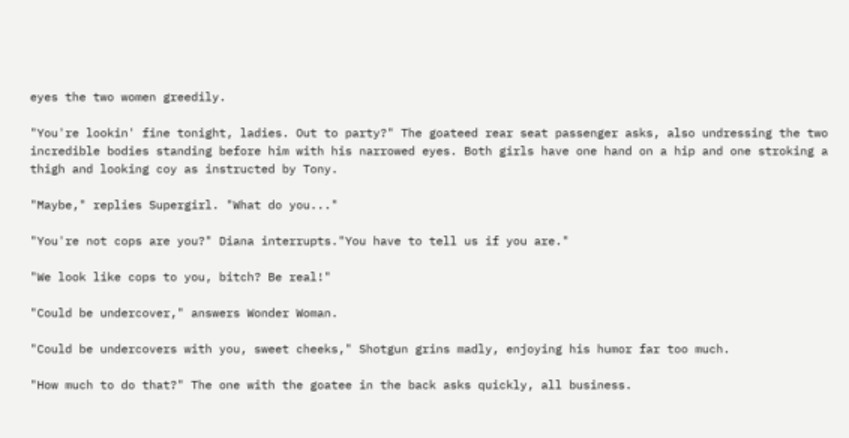eyes the two women greedily.

"You're lookin' fine tonight, ladies. Out to party?" The goateed rear seat passenger asks, also undressing the two incredible bodies standing before him with his narrowed eyes. Both girls have one hand on a hip and one stroking a thigh and looking coy as instructed by Tony.

"Maybe," replies Supergirl. "What do you..."

"You're not cops are you?" Diana interrupts."You have to tell us if you are."

"We look like cops to you, bitch? Be real!"

"Could be undercover," answers Wonder Woman.

"Could be undercovers with you, sweet cheeks," Shotgun grins madly, enjoying his humor far too much.

"How much to do that?" The one with the goatee in the back asks quickly, all business.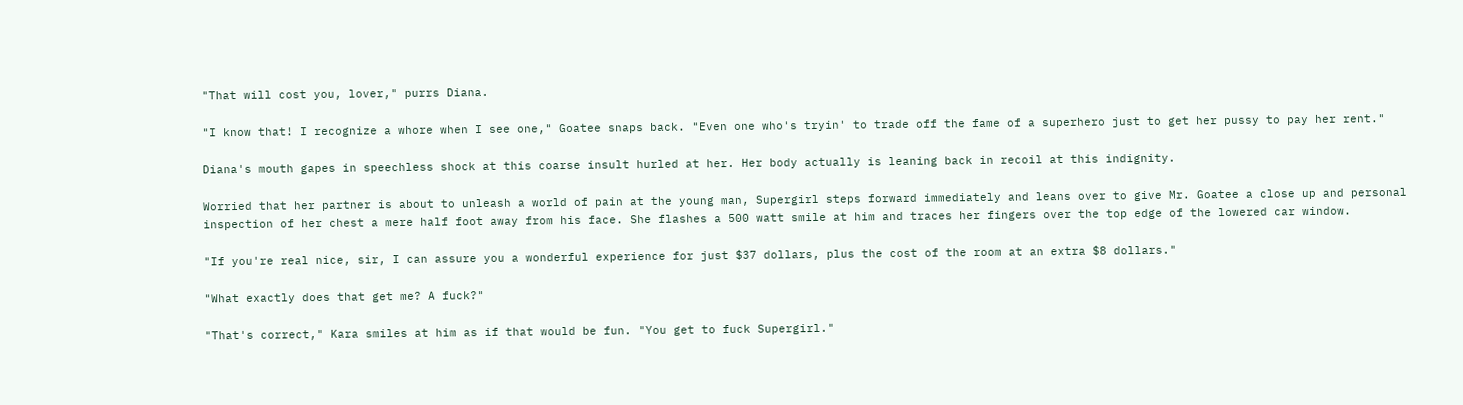"That will cost you, lover," purrs Diana.

"I know that! I recognize a whore when I see one," Goatee snaps back. "Even one who's tryin' to trade off the fame of a superhero just to get her pussy to pay her rent."

Diana's mouth gapes in speechless shock at this coarse insult hurled at her. Her body actually is leaning back in recoil at this indignity.

Worried that her partner is about to unleash a world of pain at the young man, Supergirl steps forward immediately and leans over to give Mr. Goatee a close up and personal inspection of her chest a mere half foot away from his face. She flashes a 500 watt smile at him and traces her fingers over the top edge of the lowered car window.

"If you're real nice, sir, I can assure you a wonderful experience for just $37 dollars, plus the cost of the room at an extra $8 dollars."

"What exactly does that get me? A fuck?"

"That's correct," Kara smiles at him as if that would be fun. "You get to fuck Supergirl."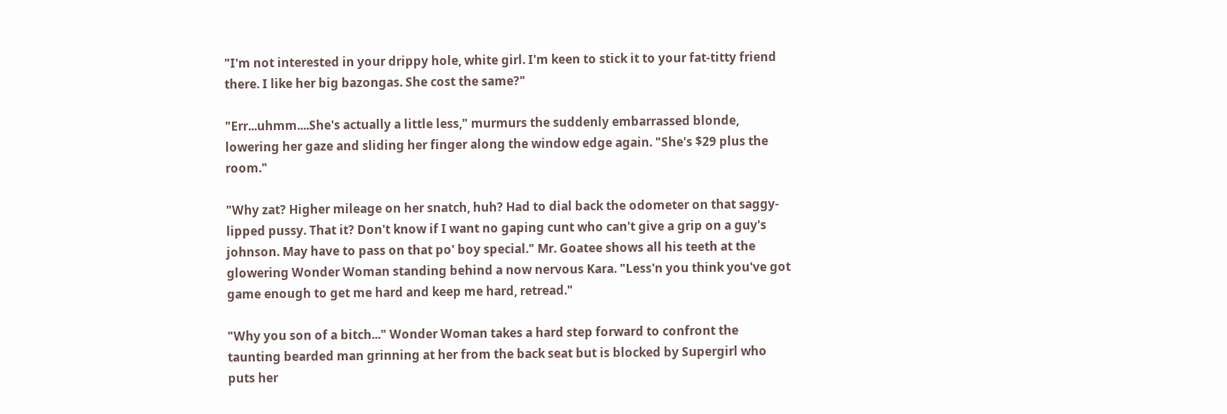"I'm not interested in your drippy hole, white girl. I'm keen to stick it to your fat-titty friend there. I like her big bazongas. She cost the same?"

"Err...uhmm....She's actually a little less," murmurs the suddenly embarrassed blonde, lowering her gaze and sliding her finger along the window edge again. "She's $29 plus the room."

"Why zat? Higher mileage on her snatch, huh? Had to dial back the odometer on that saggy-lipped pussy. That it? Don't know if I want no gaping cunt who can't give a grip on a guy's johnson. May have to pass on that po' boy special." Mr. Goatee shows all his teeth at the glowering Wonder Woman standing behind a now nervous Kara. "Less'n you think you've got game enough to get me hard and keep me hard, retread."

"Why you son of a bitch..." Wonder Woman takes a hard step forward to confront the taunting bearded man grinning at her from the back seat but is blocked by Supergirl who puts her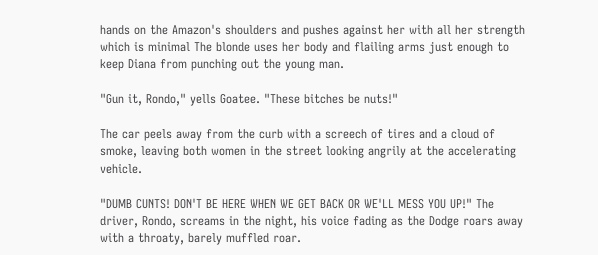hands on the Amazon's shoulders and pushes against her with all her strength which is minimal The blonde uses her body and flailing arms just enough to keep Diana from punching out the young man.

"Gun it, Rondo," yells Goatee. "These bitches be nuts!"

The car peels away from the curb with a screech of tires and a cloud of smoke, leaving both women in the street looking angrily at the accelerating vehicle.

"DUMB CUNTS! DON'T BE HERE WHEN WE GET BACK OR WE'LL MESS YOU UP!" The driver, Rondo, screams in the night, his voice fading as the Dodge roars away with a throaty, barely muffled roar.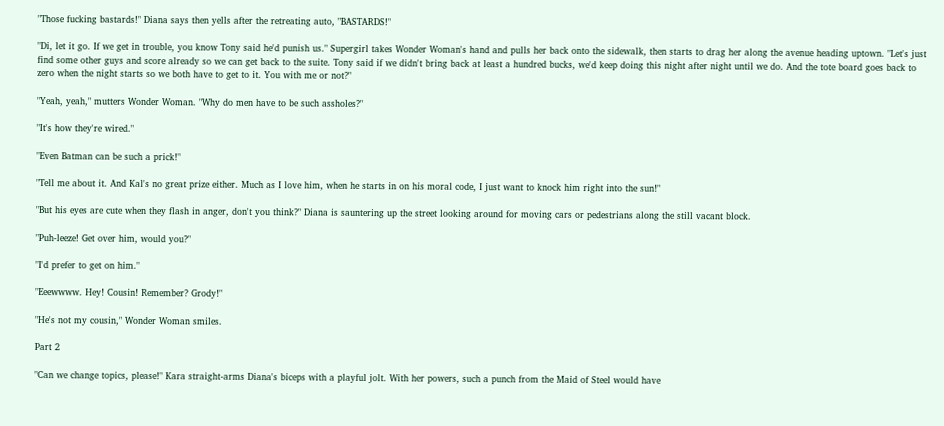"Those fucking bastards!" Diana says then yells after the retreating auto, "BASTARDS!"

"Di, let it go. If we get in trouble, you know Tony said he'd punish us." Supergirl takes Wonder Woman's hand and pulls her back onto the sidewalk, then starts to drag her along the avenue heading uptown. "Let's just find some other guys and score already so we can get back to the suite. Tony said if we didn't bring back at least a hundred bucks, we'd keep doing this night after night until we do. And the tote board goes back to zero when the night starts so we both have to get to it. You with me or not?"

"Yeah, yeah," mutters Wonder Woman. "Why do men have to be such assholes?"

"It's how they're wired."

"Even Batman can be such a prick!"

"Tell me about it. And Kal's no great prize either. Much as I love him, when he starts in on his moral code, I just want to knock him right into the sun!"

"But his eyes are cute when they flash in anger, don't you think?" Diana is sauntering up the street looking around for moving cars or pedestrians along the still vacant block.

"Puh-leeze! Get over him, would you?"

"I'd prefer to get on him."

"Eeewwww. Hey! Cousin! Remember? Grody!"

"He's not my cousin," Wonder Woman smiles.

Part 2

"Can we change topics, please!" Kara straight-arms Diana's biceps with a playful jolt. With her powers, such a punch from the Maid of Steel would have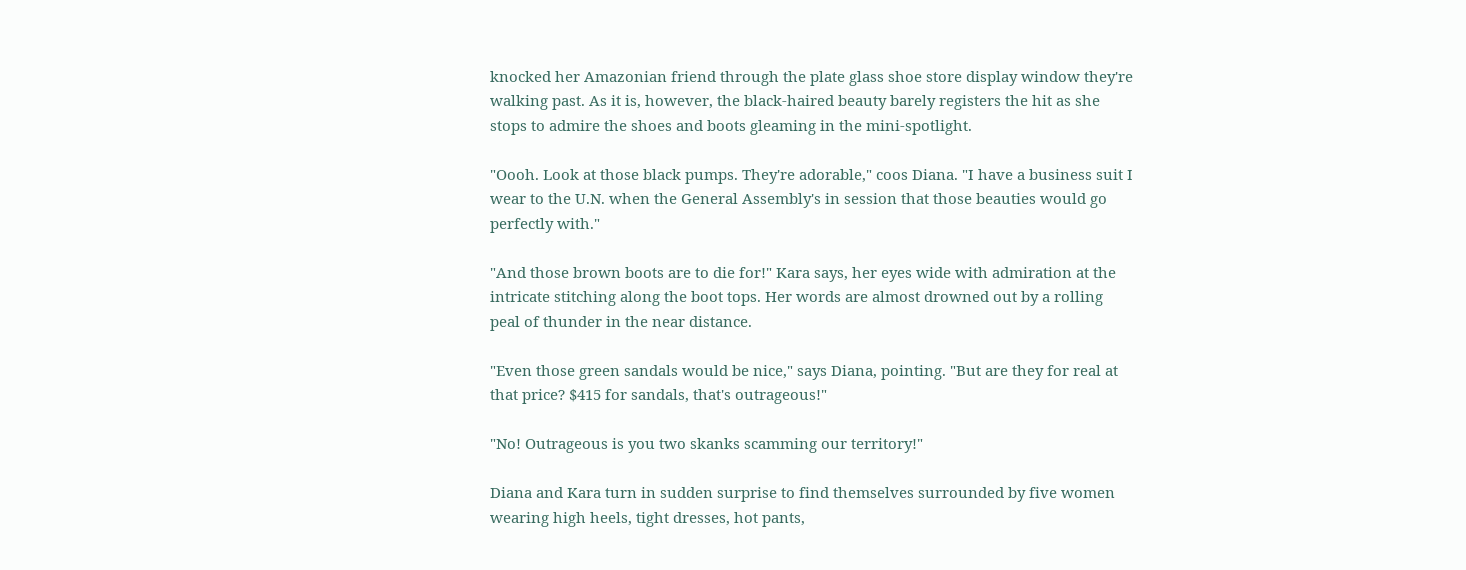knocked her Amazonian friend through the plate glass shoe store display window they're walking past. As it is, however, the black-haired beauty barely registers the hit as she stops to admire the shoes and boots gleaming in the mini-spotlight.

"Oooh. Look at those black pumps. They're adorable," coos Diana. "I have a business suit I wear to the U.N. when the General Assembly's in session that those beauties would go perfectly with."

"And those brown boots are to die for!" Kara says, her eyes wide with admiration at the intricate stitching along the boot tops. Her words are almost drowned out by a rolling peal of thunder in the near distance.

"Even those green sandals would be nice," says Diana, pointing. "But are they for real at that price? $415 for sandals, that's outrageous!"

"No! Outrageous is you two skanks scamming our territory!"

Diana and Kara turn in sudden surprise to find themselves surrounded by five women wearing high heels, tight dresses, hot pants,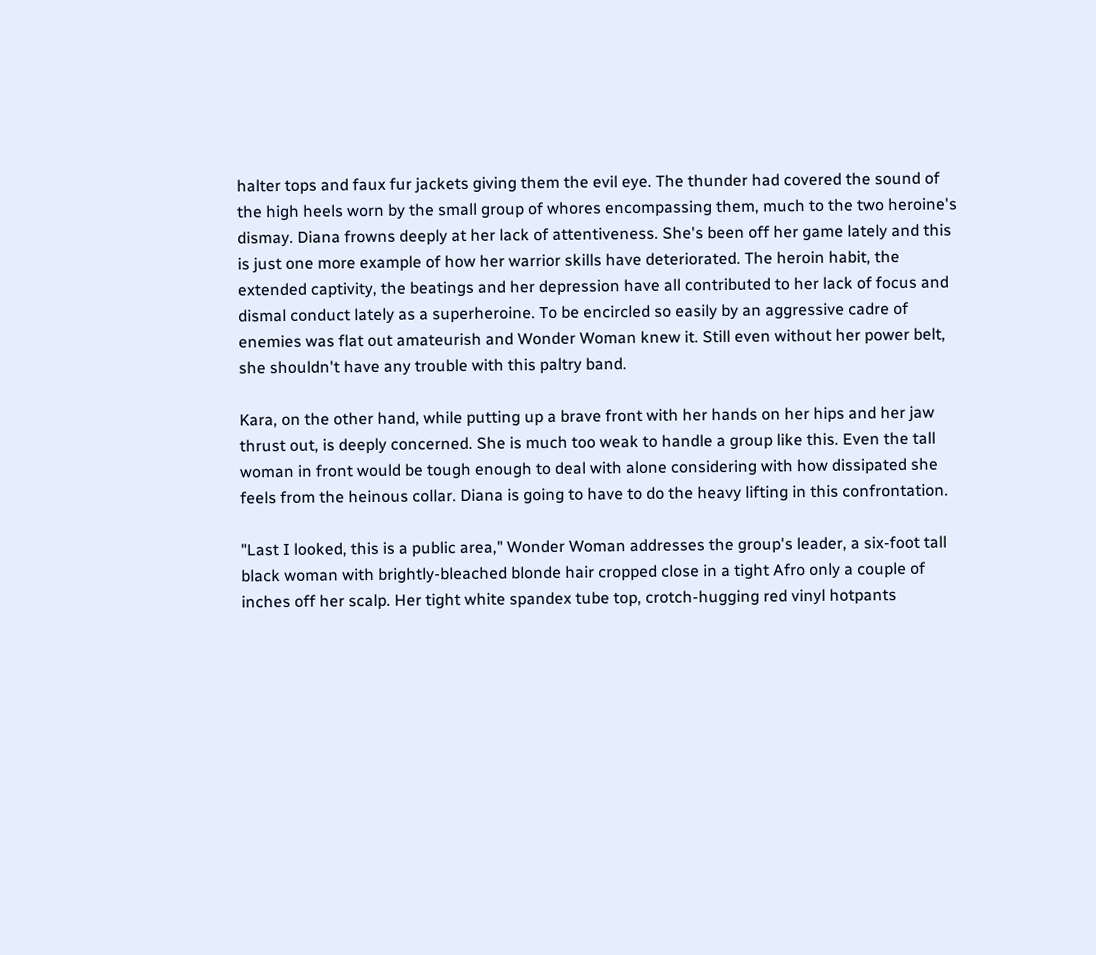halter tops and faux fur jackets giving them the evil eye. The thunder had covered the sound of the high heels worn by the small group of whores encompassing them, much to the two heroine's dismay. Diana frowns deeply at her lack of attentiveness. She's been off her game lately and this is just one more example of how her warrior skills have deteriorated. The heroin habit, the extended captivity, the beatings and her depression have all contributed to her lack of focus and dismal conduct lately as a superheroine. To be encircled so easily by an aggressive cadre of enemies was flat out amateurish and Wonder Woman knew it. Still even without her power belt, she shouldn't have any trouble with this paltry band.

Kara, on the other hand, while putting up a brave front with her hands on her hips and her jaw thrust out, is deeply concerned. She is much too weak to handle a group like this. Even the tall woman in front would be tough enough to deal with alone considering with how dissipated she feels from the heinous collar. Diana is going to have to do the heavy lifting in this confrontation.

"Last I looked, this is a public area," Wonder Woman addresses the group's leader, a six-foot tall black woman with brightly-bleached blonde hair cropped close in a tight Afro only a couple of inches off her scalp. Her tight white spandex tube top, crotch-hugging red vinyl hotpants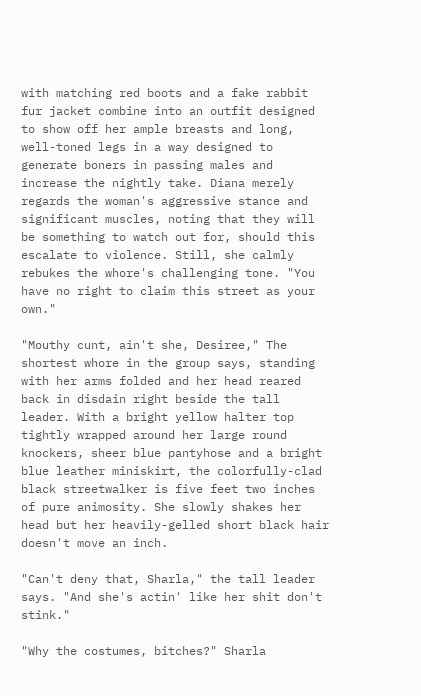with matching red boots and a fake rabbit fur jacket combine into an outfit designed to show off her ample breasts and long, well-toned legs in a way designed to generate boners in passing males and increase the nightly take. Diana merely regards the woman's aggressive stance and significant muscles, noting that they will be something to watch out for, should this escalate to violence. Still, she calmly rebukes the whore's challenging tone. "You have no right to claim this street as your own."

"Mouthy cunt, ain't she, Desiree," The shortest whore in the group says, standing with her arms folded and her head reared back in disdain right beside the tall leader. With a bright yellow halter top tightly wrapped around her large round knockers, sheer blue pantyhose and a bright blue leather miniskirt, the colorfully-clad black streetwalker is five feet two inches of pure animosity. She slowly shakes her head but her heavily-gelled short black hair doesn't move an inch.

"Can't deny that, Sharla," the tall leader says. "And she's actin' like her shit don't stink."

"Why the costumes, bitches?" Sharla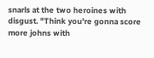snarls at the two heroines with disgust. "Think you're gonna score more johns with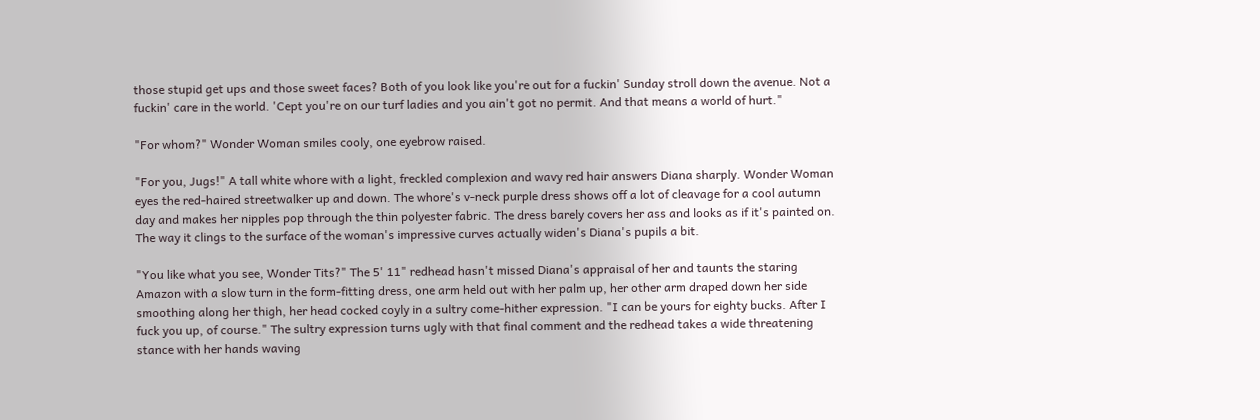those stupid get ups and those sweet faces? Both of you look like you're out for a fuckin' Sunday stroll down the avenue. Not a fuckin' care in the world. 'Cept you're on our turf ladies and you ain't got no permit. And that means a world of hurt."

"For whom?" Wonder Woman smiles cooly, one eyebrow raised.

"For you, Jugs!" A tall white whore with a light, freckled complexion and wavy red hair answers Diana sharply. Wonder Woman eyes the red-haired streetwalker up and down. The whore's v-neck purple dress shows off a lot of cleavage for a cool autumn day and makes her nipples pop through the thin polyester fabric. The dress barely covers her ass and looks as if it's painted on. The way it clings to the surface of the woman's impressive curves actually widen's Diana's pupils a bit.

"You like what you see, Wonder Tits?" The 5' 11" redhead hasn't missed Diana's appraisal of her and taunts the staring Amazon with a slow turn in the form-fitting dress, one arm held out with her palm up, her other arm draped down her side smoothing along her thigh, her head cocked coyly in a sultry come-hither expression. "I can be yours for eighty bucks. After I fuck you up, of course." The sultry expression turns ugly with that final comment and the redhead takes a wide threatening stance with her hands waving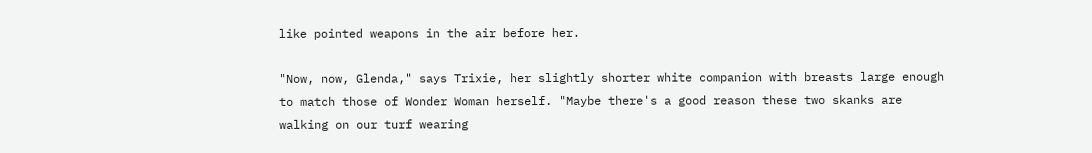like pointed weapons in the air before her.

"Now, now, Glenda," says Trixie, her slightly shorter white companion with breasts large enough to match those of Wonder Woman herself. "Maybe there's a good reason these two skanks are walking on our turf wearing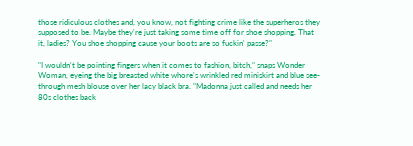those ridiculous clothes and, you know, not fighting crime like the superheros they supposed to be. Maybe they're just taking some time off for shoe shopping. That it, ladies? You shoe shopping cause your boots are so fuckin' passe?"

"I wouldn't be pointing fingers when it comes to fashion, bitch," snaps Wonder Woman, eyeing the big breasted white whore's wrinkled red miniskirt and blue see-through mesh blouse over her lacy black bra. "Madonna just called and needs her 80s clothes back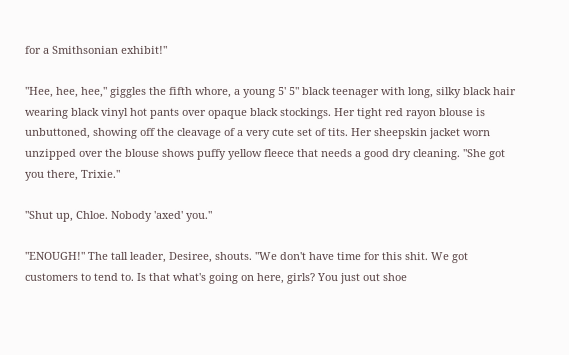for a Smithsonian exhibit!"

"Hee, hee, hee," giggles the fifth whore, a young 5' 5" black teenager with long, silky black hair wearing black vinyl hot pants over opaque black stockings. Her tight red rayon blouse is unbuttoned, showing off the cleavage of a very cute set of tits. Her sheepskin jacket worn unzipped over the blouse shows puffy yellow fleece that needs a good dry cleaning. "She got you there, Trixie."

"Shut up, Chloe. Nobody 'axed' you."

"ENOUGH!" The tall leader, Desiree, shouts. "We don't have time for this shit. We got customers to tend to. Is that what's going on here, girls? You just out shoe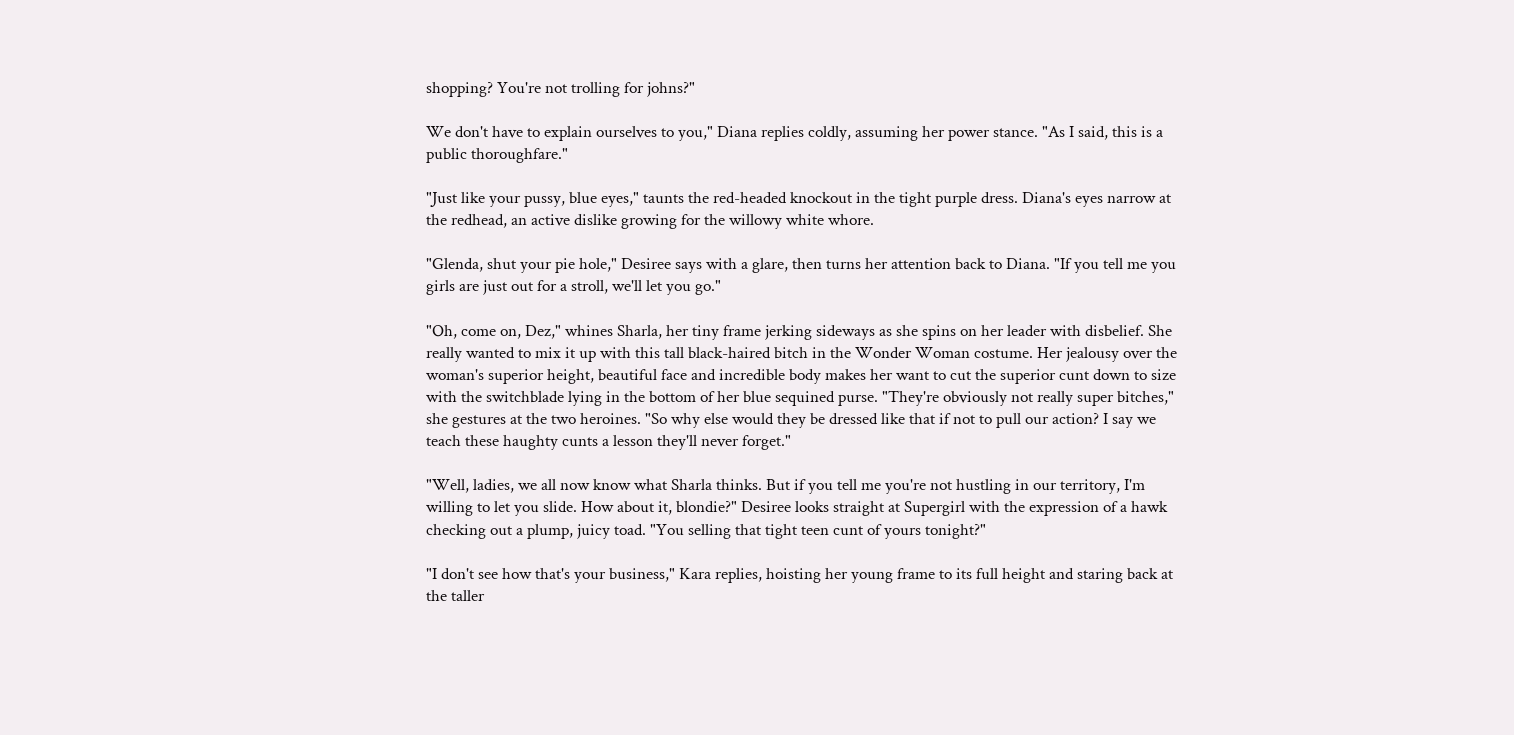shopping? You're not trolling for johns?"

We don't have to explain ourselves to you," Diana replies coldly, assuming her power stance. "As I said, this is a public thoroughfare."

"Just like your pussy, blue eyes," taunts the red-headed knockout in the tight purple dress. Diana's eyes narrow at the redhead, an active dislike growing for the willowy white whore.

"Glenda, shut your pie hole," Desiree says with a glare, then turns her attention back to Diana. "If you tell me you girls are just out for a stroll, we'll let you go."

"Oh, come on, Dez," whines Sharla, her tiny frame jerking sideways as she spins on her leader with disbelief. She really wanted to mix it up with this tall black-haired bitch in the Wonder Woman costume. Her jealousy over the woman's superior height, beautiful face and incredible body makes her want to cut the superior cunt down to size with the switchblade lying in the bottom of her blue sequined purse. "They're obviously not really super bitches," she gestures at the two heroines. "So why else would they be dressed like that if not to pull our action? I say we teach these haughty cunts a lesson they'll never forget."

"Well, ladies, we all now know what Sharla thinks. But if you tell me you're not hustling in our territory, I'm willing to let you slide. How about it, blondie?" Desiree looks straight at Supergirl with the expression of a hawk checking out a plump, juicy toad. "You selling that tight teen cunt of yours tonight?"

"I don't see how that's your business," Kara replies, hoisting her young frame to its full height and staring back at the taller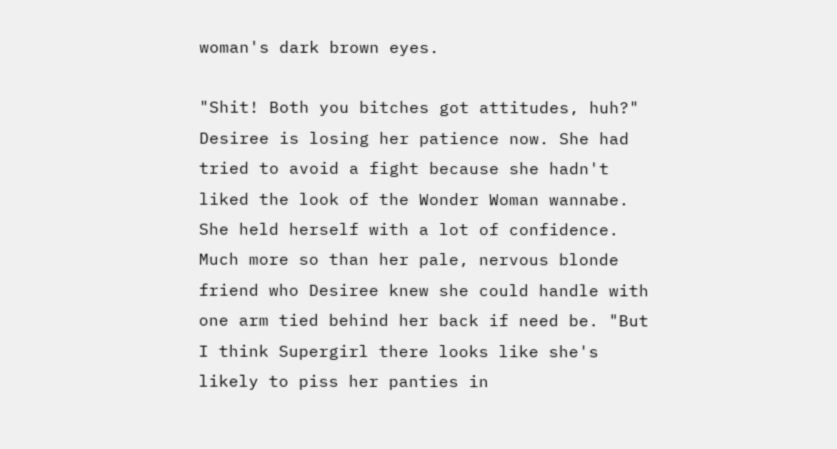woman's dark brown eyes.

"Shit! Both you bitches got attitudes, huh?" Desiree is losing her patience now. She had tried to avoid a fight because she hadn't liked the look of the Wonder Woman wannabe. She held herself with a lot of confidence. Much more so than her pale, nervous blonde friend who Desiree knew she could handle with one arm tied behind her back if need be. "But I think Supergirl there looks like she's likely to piss her panties in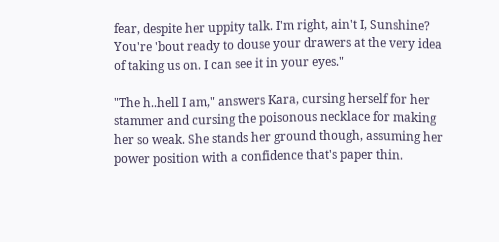fear, despite her uppity talk. I'm right, ain't I, Sunshine? You're 'bout ready to douse your drawers at the very idea of taking us on. I can see it in your eyes."

"The h..hell I am," answers Kara, cursing herself for her stammer and cursing the poisonous necklace for making her so weak. She stands her ground though, assuming her power position with a confidence that's paper thin.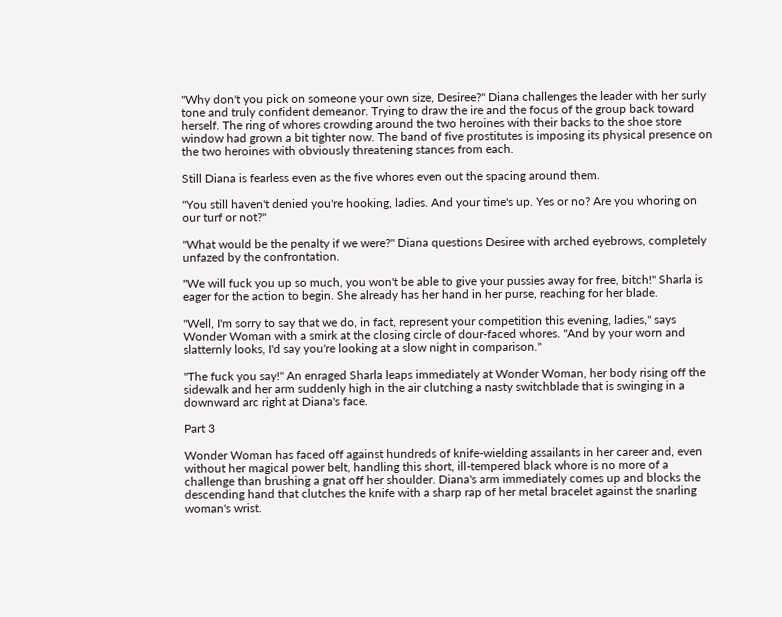"Why don't you pick on someone your own size, Desiree?" Diana challenges the leader with her surly tone and truly confident demeanor. Trying to draw the ire and the focus of the group back toward herself. The ring of whores crowding around the two heroines with their backs to the shoe store window had grown a bit tighter now. The band of five prostitutes is imposing its physical presence on the two heroines with obviously threatening stances from each.

Still Diana is fearless even as the five whores even out the spacing around them.

"You still haven't denied you're hooking, ladies. And your time's up. Yes or no? Are you whoring on our turf or not?"

"What would be the penalty if we were?" Diana questions Desiree with arched eyebrows, completely unfazed by the confrontation.

"We will fuck you up so much, you won't be able to give your pussies away for free, bitch!" Sharla is eager for the action to begin. She already has her hand in her purse, reaching for her blade.

"Well, I'm sorry to say that we do, in fact, represent your competition this evening, ladies," says Wonder Woman with a smirk at the closing circle of dour-faced whores. "And by your worn and slatternly looks, I'd say you're looking at a slow night in comparison."

"The fuck you say!" An enraged Sharla leaps immediately at Wonder Woman, her body rising off the sidewalk and her arm suddenly high in the air clutching a nasty switchblade that is swinging in a downward arc right at Diana's face.

Part 3

Wonder Woman has faced off against hundreds of knife-wielding assailants in her career and, even without her magical power belt, handling this short, ill-tempered black whore is no more of a challenge than brushing a gnat off her shoulder. Diana's arm immediately comes up and blocks the descending hand that clutches the knife with a sharp rap of her metal bracelet against the snarling woman's wrist.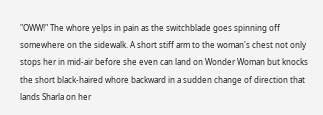"OWW!" The whore yelps in pain as the switchblade goes spinning off somewhere on the sidewalk. A short stiff arm to the woman's chest not only stops her in mid-air before she even can land on Wonder Woman but knocks the short black-haired whore backward in a sudden change of direction that lands Sharla on her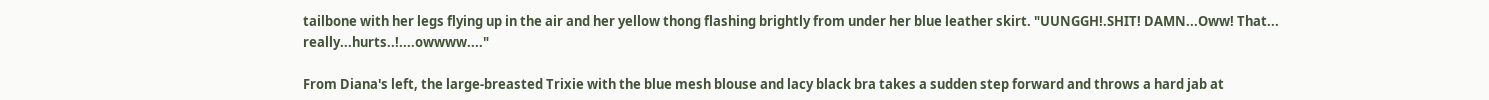tailbone with her legs flying up in the air and her yellow thong flashing brightly from under her blue leather skirt. "UUNGGH!.SHIT! DAMN...Oww! That... really...hurts..!....owwww...."

From Diana's left, the large-breasted Trixie with the blue mesh blouse and lacy black bra takes a sudden step forward and throws a hard jab at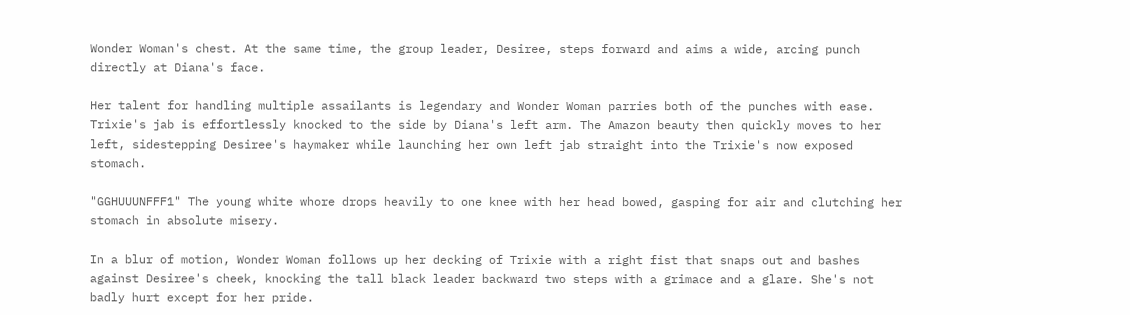Wonder Woman's chest. At the same time, the group leader, Desiree, steps forward and aims a wide, arcing punch directly at Diana's face.

Her talent for handling multiple assailants is legendary and Wonder Woman parries both of the punches with ease. Trixie's jab is effortlessly knocked to the side by Diana's left arm. The Amazon beauty then quickly moves to her left, sidestepping Desiree's haymaker while launching her own left jab straight into the Trixie's now exposed stomach.

"GGHUUUNFFF1" The young white whore drops heavily to one knee with her head bowed, gasping for air and clutching her stomach in absolute misery.

In a blur of motion, Wonder Woman follows up her decking of Trixie with a right fist that snaps out and bashes against Desiree's cheek, knocking the tall black leader backward two steps with a grimace and a glare. She's not badly hurt except for her pride.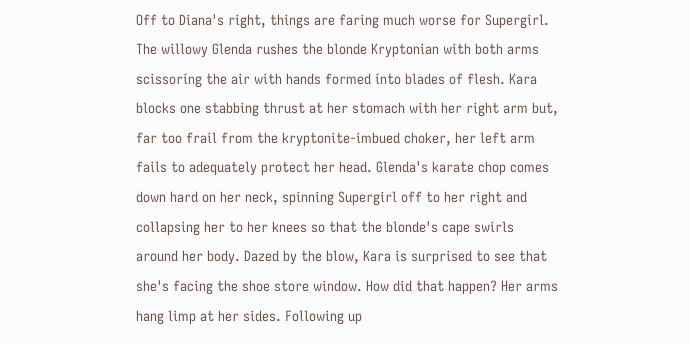Off to Diana's right, things are faring much worse for Supergirl. The willowy Glenda rushes the blonde Kryptonian with both arms scissoring the air with hands formed into blades of flesh. Kara blocks one stabbing thrust at her stomach with her right arm but, far too frail from the kryptonite-imbued choker, her left arm fails to adequately protect her head. Glenda's karate chop comes down hard on her neck, spinning Supergirl off to her right and collapsing her to her knees so that the blonde's cape swirls around her body. Dazed by the blow, Kara is surprised to see that she's facing the shoe store window. How did that happen? Her arms hang limp at her sides. Following up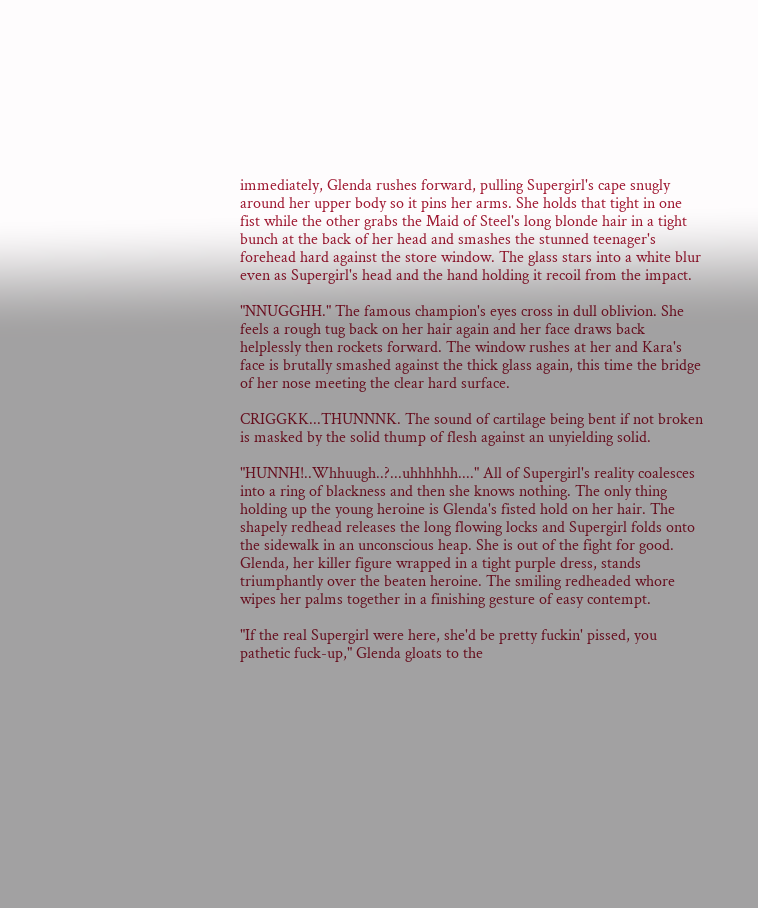immediately, Glenda rushes forward, pulling Supergirl's cape snugly around her upper body so it pins her arms. She holds that tight in one fist while the other grabs the Maid of Steel's long blonde hair in a tight bunch at the back of her head and smashes the stunned teenager's forehead hard against the store window. The glass stars into a white blur even as Supergirl's head and the hand holding it recoil from the impact.

"NNUGGHH." The famous champion's eyes cross in dull oblivion. She feels a rough tug back on her hair again and her face draws back helplessly then rockets forward. The window rushes at her and Kara's face is brutally smashed against the thick glass again, this time the bridge of her nose meeting the clear hard surface.

CRIGGKK...THUNNNK. The sound of cartilage being bent if not broken is masked by the solid thump of flesh against an unyielding solid.

"HUNNH!..Whhuugh..?...uhhhhhh...." All of Supergirl's reality coalesces into a ring of blackness and then she knows nothing. The only thing holding up the young heroine is Glenda's fisted hold on her hair. The shapely redhead releases the long flowing locks and Supergirl folds onto the sidewalk in an unconscious heap. She is out of the fight for good. Glenda, her killer figure wrapped in a tight purple dress, stands triumphantly over the beaten heroine. The smiling redheaded whore wipes her palms together in a finishing gesture of easy contempt.

"If the real Supergirl were here, she'd be pretty fuckin' pissed, you pathetic fuck-up," Glenda gloats to the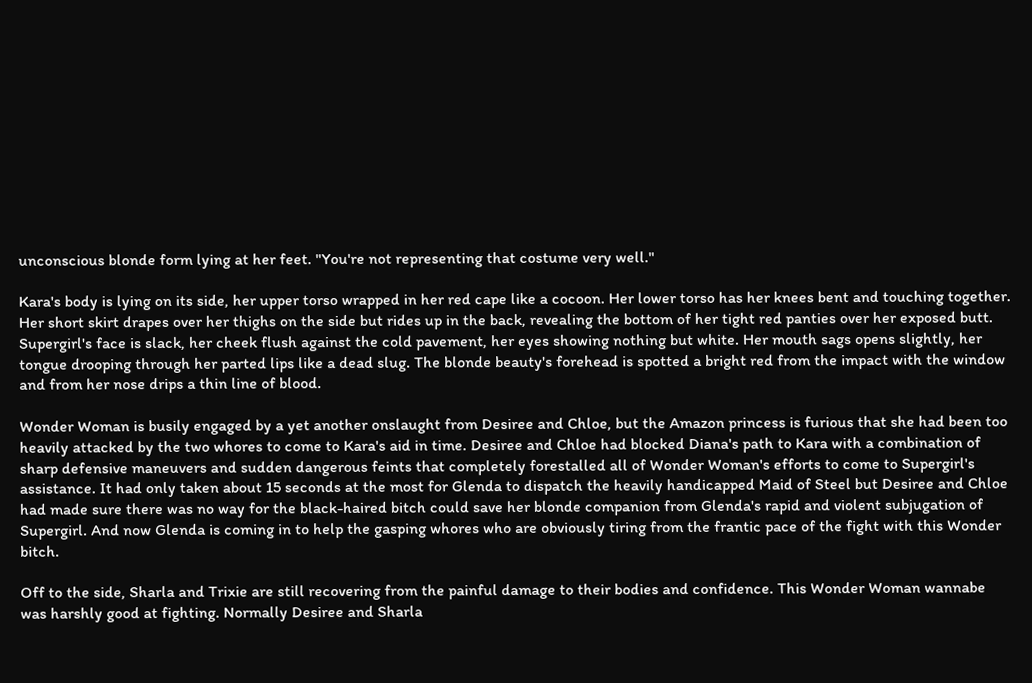unconscious blonde form lying at her feet. "You're not representing that costume very well."

Kara's body is lying on its side, her upper torso wrapped in her red cape like a cocoon. Her lower torso has her knees bent and touching together. Her short skirt drapes over her thighs on the side but rides up in the back, revealing the bottom of her tight red panties over her exposed butt. Supergirl's face is slack, her cheek flush against the cold pavement, her eyes showing nothing but white. Her mouth sags opens slightly, her tongue drooping through her parted lips like a dead slug. The blonde beauty's forehead is spotted a bright red from the impact with the window and from her nose drips a thin line of blood.

Wonder Woman is busily engaged by a yet another onslaught from Desiree and Chloe, but the Amazon princess is furious that she had been too heavily attacked by the two whores to come to Kara's aid in time. Desiree and Chloe had blocked Diana's path to Kara with a combination of sharp defensive maneuvers and sudden dangerous feints that completely forestalled all of Wonder Woman's efforts to come to Supergirl's assistance. It had only taken about 15 seconds at the most for Glenda to dispatch the heavily handicapped Maid of Steel but Desiree and Chloe had made sure there was no way for the black-haired bitch could save her blonde companion from Glenda's rapid and violent subjugation of Supergirl. And now Glenda is coming in to help the gasping whores who are obviously tiring from the frantic pace of the fight with this Wonder bitch.

Off to the side, Sharla and Trixie are still recovering from the painful damage to their bodies and confidence. This Wonder Woman wannabe was harshly good at fighting. Normally Desiree and Sharla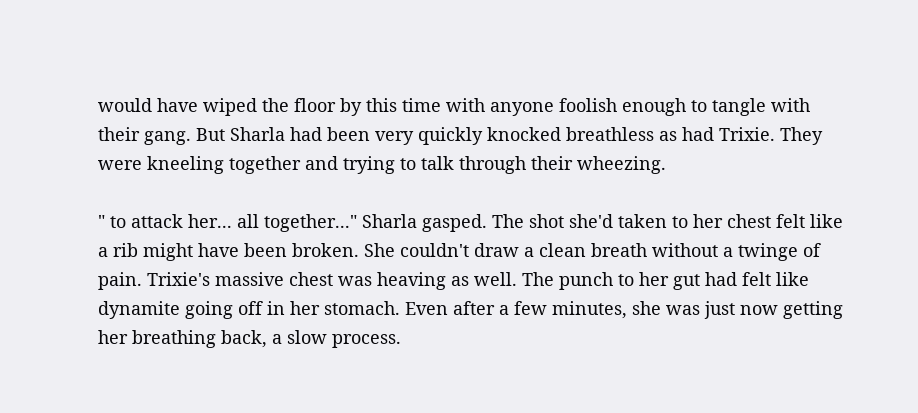would have wiped the floor by this time with anyone foolish enough to tangle with their gang. But Sharla had been very quickly knocked breathless as had Trixie. They were kneeling together and trying to talk through their wheezing.

" to attack her... all together..." Sharla gasped. The shot she'd taken to her chest felt like a rib might have been broken. She couldn't draw a clean breath without a twinge of pain. Trixie's massive chest was heaving as well. The punch to her gut had felt like dynamite going off in her stomach. Even after a few minutes, she was just now getting her breathing back, a slow process.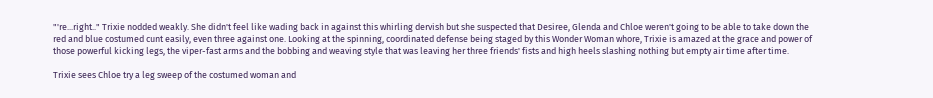"'re...right.." Trixie nodded weakly. She didn't feel like wading back in against this whirling dervish but she suspected that Desiree, Glenda and Chloe weren't going to be able to take down the red and blue costumed cunt easily, even three against one. Looking at the spinning, coordinated defense being staged by this Wonder Woman whore, Trixie is amazed at the grace and power of those powerful kicking legs, the viper-fast arms and the bobbing and weaving style that was leaving her three friends' fists and high heels slashing nothing but empty air time after time.

Trixie sees Chloe try a leg sweep of the costumed woman and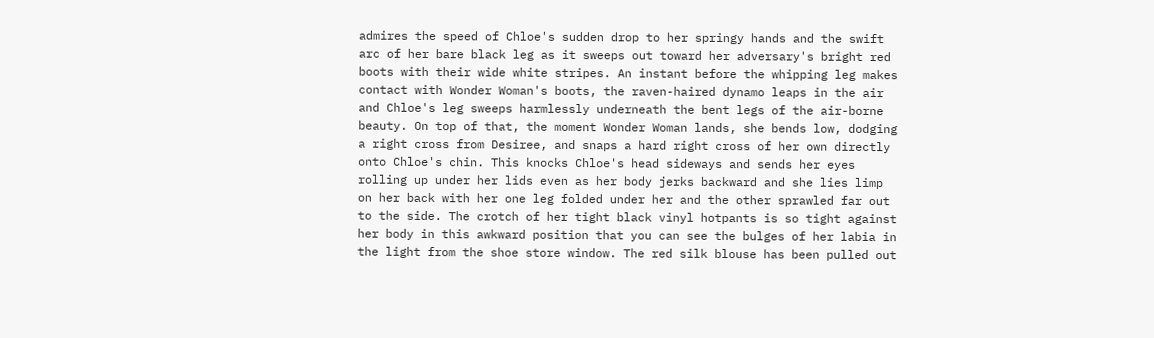admires the speed of Chloe's sudden drop to her springy hands and the swift arc of her bare black leg as it sweeps out toward her adversary's bright red boots with their wide white stripes. An instant before the whipping leg makes contact with Wonder Woman's boots, the raven-haired dynamo leaps in the air and Chloe's leg sweeps harmlessly underneath the bent legs of the air-borne beauty. On top of that, the moment Wonder Woman lands, she bends low, dodging a right cross from Desiree, and snaps a hard right cross of her own directly onto Chloe's chin. This knocks Chloe's head sideways and sends her eyes rolling up under her lids even as her body jerks backward and she lies limp on her back with her one leg folded under her and the other sprawled far out to the side. The crotch of her tight black vinyl hotpants is so tight against her body in this awkward position that you can see the bulges of her labia in the light from the shoe store window. The red silk blouse has been pulled out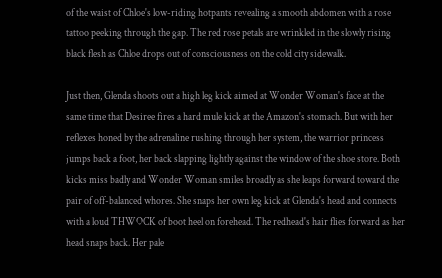of the waist of Chloe's low-riding hotpants revealing a smooth abdomen with a rose tattoo peeking through the gap. The red rose petals are wrinkled in the slowly rising black flesh as Chloe drops out of consciousness on the cold city sidewalk.

Just then, Glenda shoots out a high leg kick aimed at Wonder Woman's face at the same time that Desiree fires a hard mule kick at the Amazon's stomach. But with her reflexes honed by the adrenaline rushing through her system, the warrior princess jumps back a foot, her back slapping lightly against the window of the shoe store. Both kicks miss badly and Wonder Woman smiles broadly as she leaps forward toward the pair of off-balanced whores. She snaps her own leg kick at Glenda's head and connects with a loud THWOCK of boot heel on forehead. The redhead's hair flies forward as her head snaps back. Her pale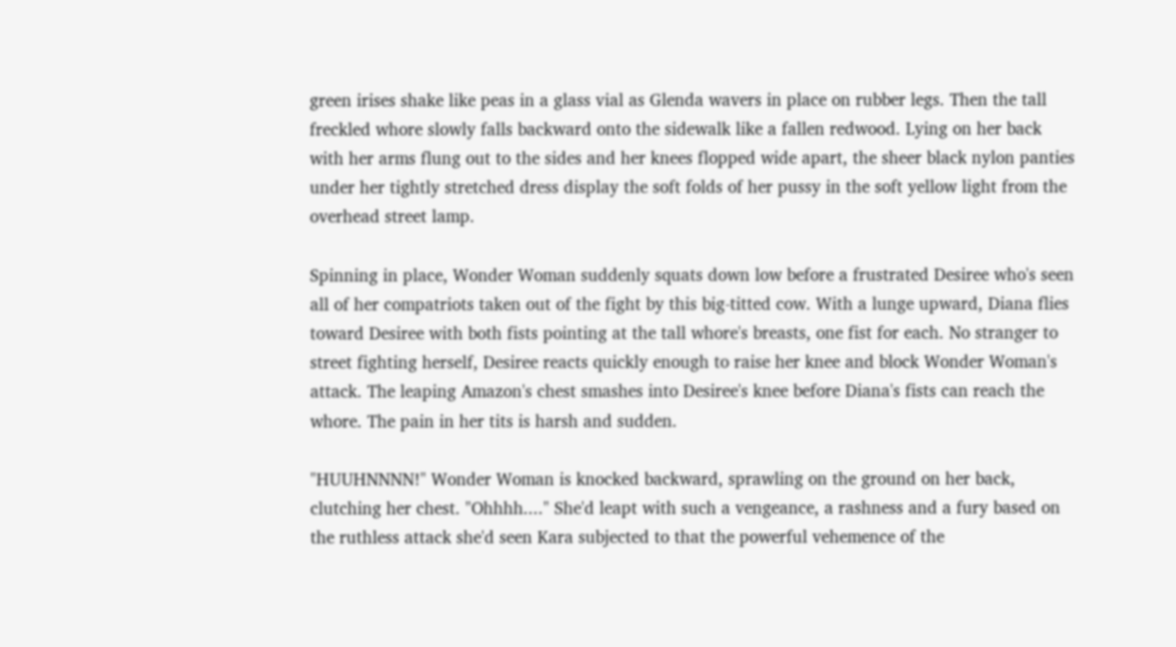green irises shake like peas in a glass vial as Glenda wavers in place on rubber legs. Then the tall freckled whore slowly falls backward onto the sidewalk like a fallen redwood. Lying on her back with her arms flung out to the sides and her knees flopped wide apart, the sheer black nylon panties under her tightly stretched dress display the soft folds of her pussy in the soft yellow light from the overhead street lamp.

Spinning in place, Wonder Woman suddenly squats down low before a frustrated Desiree who's seen all of her compatriots taken out of the fight by this big-titted cow. With a lunge upward, Diana flies toward Desiree with both fists pointing at the tall whore's breasts, one fist for each. No stranger to street fighting herself, Desiree reacts quickly enough to raise her knee and block Wonder Woman's attack. The leaping Amazon's chest smashes into Desiree's knee before Diana's fists can reach the whore. The pain in her tits is harsh and sudden.

"HUUHNNNN!" Wonder Woman is knocked backward, sprawling on the ground on her back, clutching her chest. "Ohhhh...." She'd leapt with such a vengeance, a rashness and a fury based on the ruthless attack she'd seen Kara subjected to that the powerful vehemence of the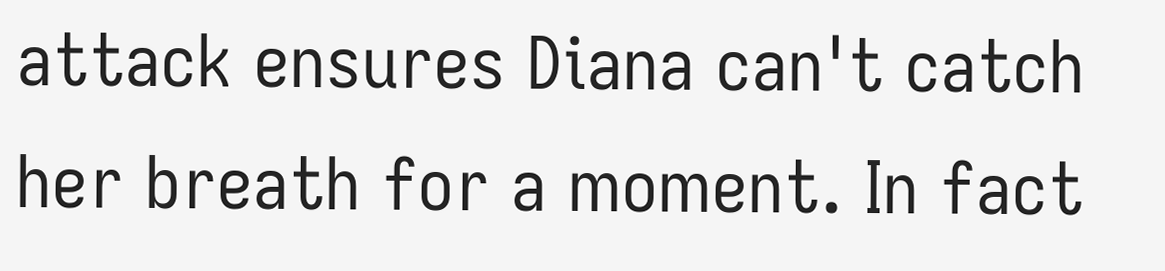attack ensures Diana can't catch her breath for a moment. In fact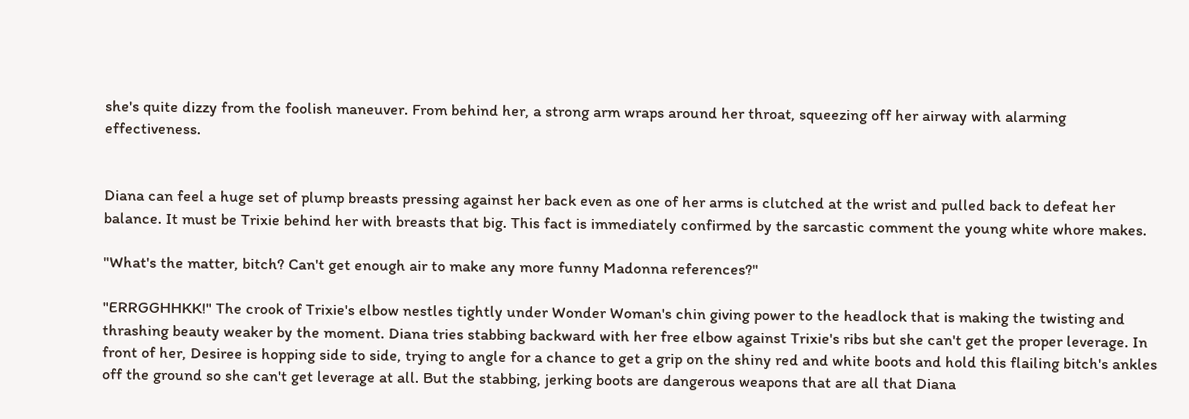she's quite dizzy from the foolish maneuver. From behind her, a strong arm wraps around her throat, squeezing off her airway with alarming effectiveness.


Diana can feel a huge set of plump breasts pressing against her back even as one of her arms is clutched at the wrist and pulled back to defeat her balance. It must be Trixie behind her with breasts that big. This fact is immediately confirmed by the sarcastic comment the young white whore makes.

"What's the matter, bitch? Can't get enough air to make any more funny Madonna references?"

"ERRGGHHKK!" The crook of Trixie's elbow nestles tightly under Wonder Woman's chin giving power to the headlock that is making the twisting and thrashing beauty weaker by the moment. Diana tries stabbing backward with her free elbow against Trixie's ribs but she can't get the proper leverage. In front of her, Desiree is hopping side to side, trying to angle for a chance to get a grip on the shiny red and white boots and hold this flailing bitch's ankles off the ground so she can't get leverage at all. But the stabbing, jerking boots are dangerous weapons that are all that Diana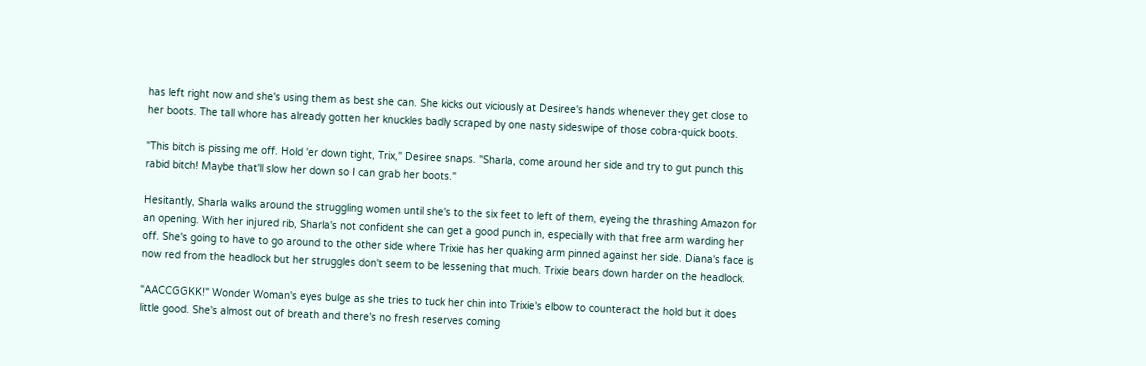has left right now and she's using them as best she can. She kicks out viciously at Desiree's hands whenever they get close to her boots. The tall whore has already gotten her knuckles badly scraped by one nasty sideswipe of those cobra-quick boots.

"This bitch is pissing me off. Hold 'er down tight, Trix," Desiree snaps. "Sharla, come around her side and try to gut punch this rabid bitch! Maybe that'll slow her down so I can grab her boots."

Hesitantly, Sharla walks around the struggling women until she's to the six feet to left of them, eyeing the thrashing Amazon for an opening. With her injured rib, Sharla's not confident she can get a good punch in, especially with that free arm warding her off. She's going to have to go around to the other side where Trixie has her quaking arm pinned against her side. Diana's face is now red from the headlock but her struggles don't seem to be lessening that much. Trixie bears down harder on the headlock.

"AACCGGKK!" Wonder Woman's eyes bulge as she tries to tuck her chin into Trixie's elbow to counteract the hold but it does little good. She's almost out of breath and there's no fresh reserves coming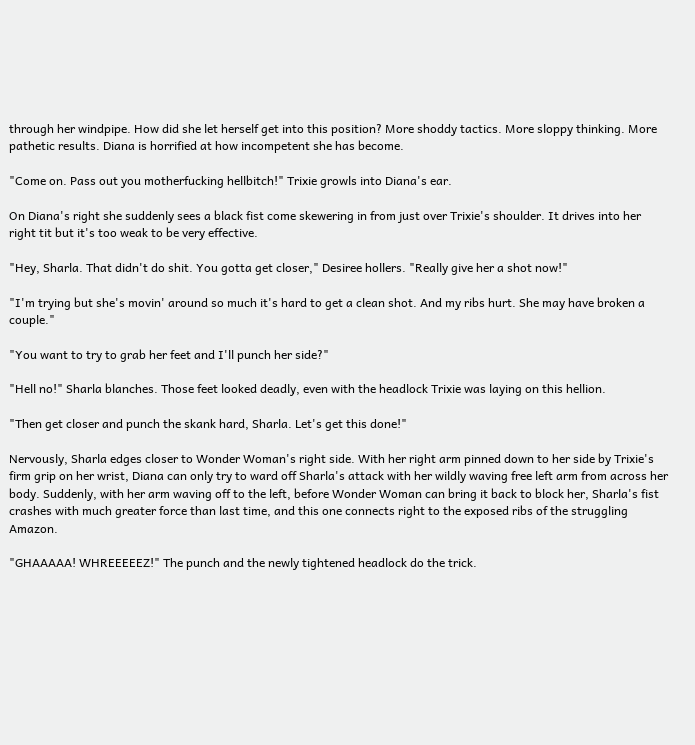through her windpipe. How did she let herself get into this position? More shoddy tactics. More sloppy thinking. More pathetic results. Diana is horrified at how incompetent she has become.

"Come on. Pass out you motherfucking hellbitch!" Trixie growls into Diana's ear.

On Diana's right she suddenly sees a black fist come skewering in from just over Trixie's shoulder. It drives into her right tit but it's too weak to be very effective.

"Hey, Sharla. That didn't do shit. You gotta get closer," Desiree hollers. "Really give her a shot now!"

"I'm trying but she's movin' around so much it's hard to get a clean shot. And my ribs hurt. She may have broken a couple."

"You want to try to grab her feet and I'll punch her side?"

"Hell no!" Sharla blanches. Those feet looked deadly, even with the headlock Trixie was laying on this hellion.

"Then get closer and punch the skank hard, Sharla. Let's get this done!"

Nervously, Sharla edges closer to Wonder Woman's right side. With her right arm pinned down to her side by Trixie's firm grip on her wrist, Diana can only try to ward off Sharla's attack with her wildly waving free left arm from across her body. Suddenly, with her arm waving off to the left, before Wonder Woman can bring it back to block her, Sharla's fist crashes with much greater force than last time, and this one connects right to the exposed ribs of the struggling Amazon.

"GHAAAAA! WHREEEEEZ!" The punch and the newly tightened headlock do the trick.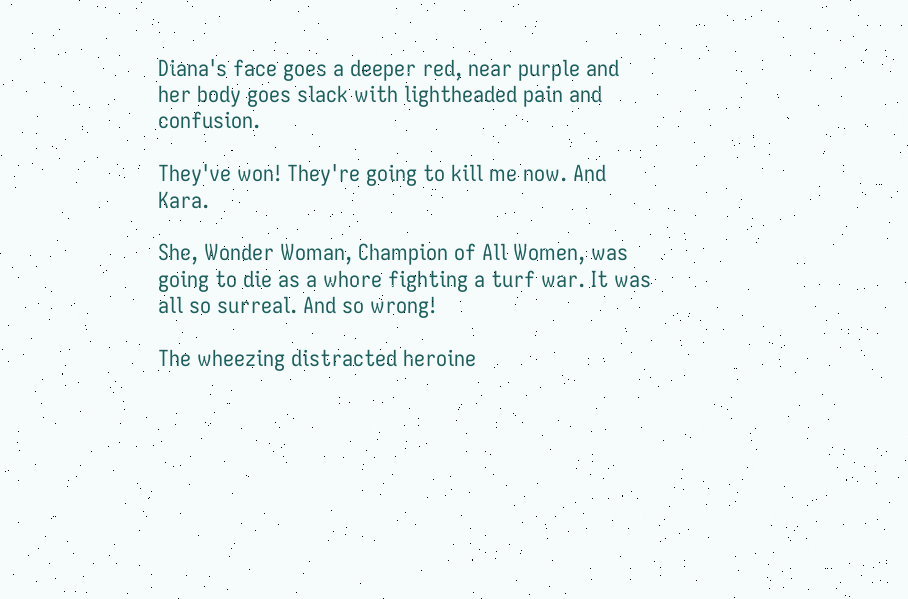Diana's face goes a deeper red, near purple and her body goes slack with lightheaded pain and confusion.

They've won! They're going to kill me now. And Kara.

She, Wonder Woman, Champion of All Women, was going to die as a whore fighting a turf war. It was all so surreal. And so wrong!

The wheezing distracted heroine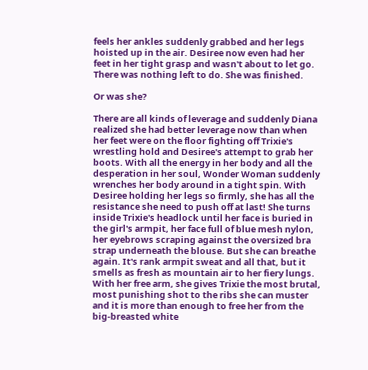feels her ankles suddenly grabbed and her legs hoisted up in the air. Desiree now even had her feet in her tight grasp and wasn't about to let go. There was nothing left to do. She was finished.

Or was she?

There are all kinds of leverage and suddenly Diana realized she had better leverage now than when her feet were on the floor fighting off Trixie's wrestling hold and Desiree's attempt to grab her boots. With all the energy in her body and all the desperation in her soul, Wonder Woman suddenly wrenches her body around in a tight spin. With Desiree holding her legs so firmly, she has all the resistance she need to push off at last! She turns inside Trixie's headlock until her face is buried in the girl's armpit, her face full of blue mesh nylon, her eyebrows scraping against the oversized bra strap underneath the blouse. But she can breathe again. It's rank armpit sweat and all that, but it smells as fresh as mountain air to her fiery lungs. With her free arm, she gives Trixie the most brutal, most punishing shot to the ribs she can muster and it is more than enough to free her from the big-breasted white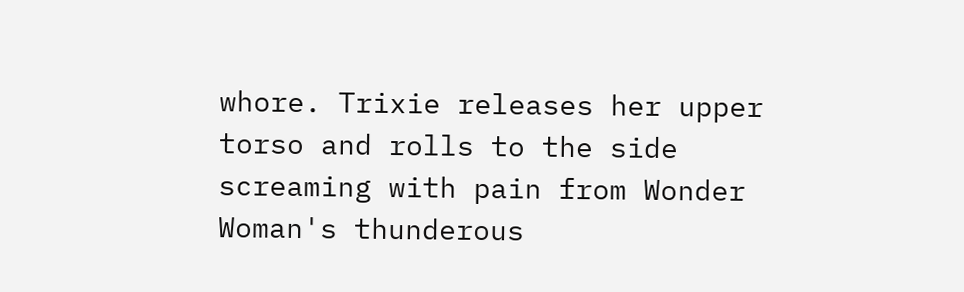whore. Trixie releases her upper torso and rolls to the side screaming with pain from Wonder Woman's thunderous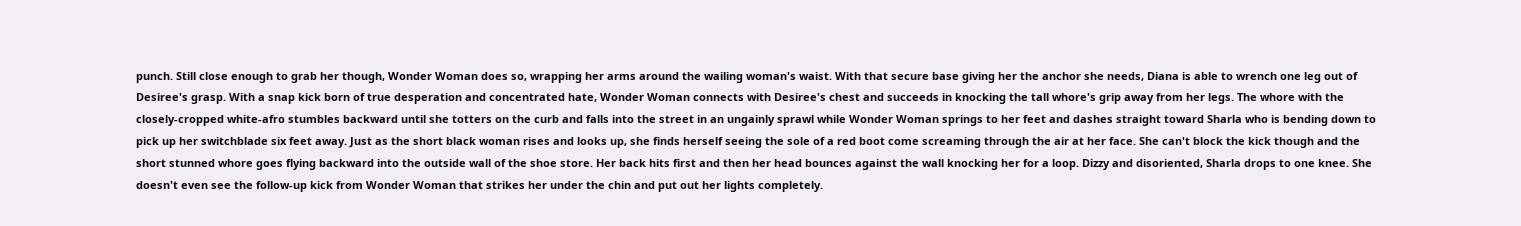punch. Still close enough to grab her though, Wonder Woman does so, wrapping her arms around the wailing woman's waist. With that secure base giving her the anchor she needs, Diana is able to wrench one leg out of Desiree's grasp. With a snap kick born of true desperation and concentrated hate, Wonder Woman connects with Desiree's chest and succeeds in knocking the tall whore's grip away from her legs. The whore with the closely-cropped white-afro stumbles backward until she totters on the curb and falls into the street in an ungainly sprawl while Wonder Woman springs to her feet and dashes straight toward Sharla who is bending down to pick up her switchblade six feet away. Just as the short black woman rises and looks up, she finds herself seeing the sole of a red boot come screaming through the air at her face. She can't block the kick though and the short stunned whore goes flying backward into the outside wall of the shoe store. Her back hits first and then her head bounces against the wall knocking her for a loop. Dizzy and disoriented, Sharla drops to one knee. She doesn't even see the follow-up kick from Wonder Woman that strikes her under the chin and put out her lights completely.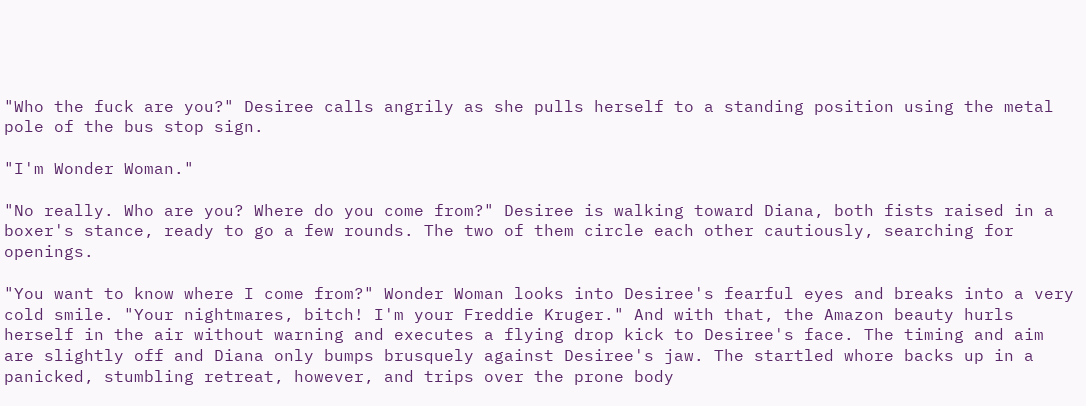"Who the fuck are you?" Desiree calls angrily as she pulls herself to a standing position using the metal pole of the bus stop sign.

"I'm Wonder Woman."

"No really. Who are you? Where do you come from?" Desiree is walking toward Diana, both fists raised in a boxer's stance, ready to go a few rounds. The two of them circle each other cautiously, searching for openings.

"You want to know where I come from?" Wonder Woman looks into Desiree's fearful eyes and breaks into a very cold smile. "Your nightmares, bitch! I'm your Freddie Kruger." And with that, the Amazon beauty hurls herself in the air without warning and executes a flying drop kick to Desiree's face. The timing and aim are slightly off and Diana only bumps brusquely against Desiree's jaw. The startled whore backs up in a panicked, stumbling retreat, however, and trips over the prone body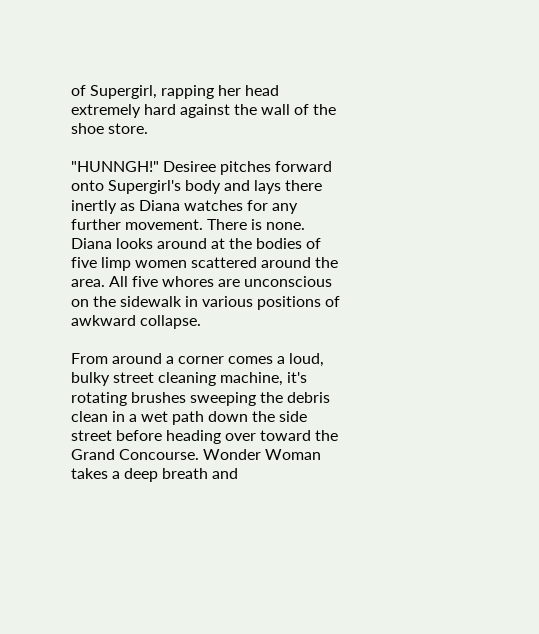of Supergirl, rapping her head extremely hard against the wall of the shoe store.

"HUNNGH!" Desiree pitches forward onto Supergirl's body and lays there inertly as Diana watches for any further movement. There is none. Diana looks around at the bodies of five limp women scattered around the area. All five whores are unconscious on the sidewalk in various positions of awkward collapse.

From around a corner comes a loud, bulky street cleaning machine, it's rotating brushes sweeping the debris clean in a wet path down the side street before heading over toward the Grand Concourse. Wonder Woman takes a deep breath and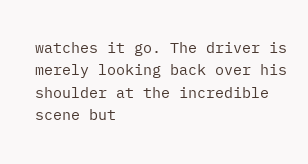watches it go. The driver is merely looking back over his shoulder at the incredible scene but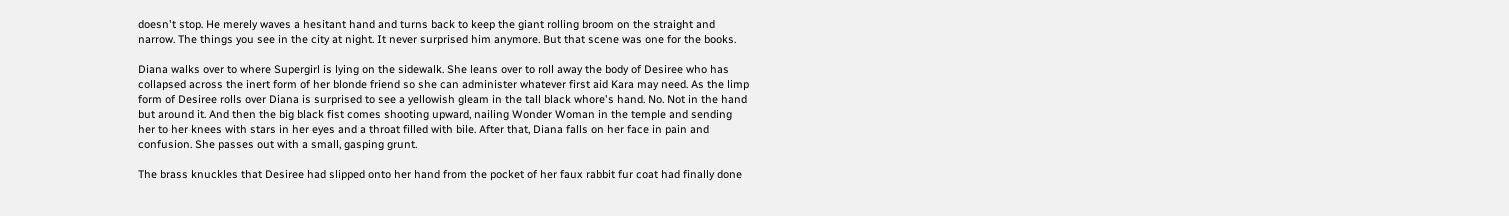doesn't stop. He merely waves a hesitant hand and turns back to keep the giant rolling broom on the straight and narrow. The things you see in the city at night. It never surprised him anymore. But that scene was one for the books.

Diana walks over to where Supergirl is lying on the sidewalk. She leans over to roll away the body of Desiree who has collapsed across the inert form of her blonde friend so she can administer whatever first aid Kara may need. As the limp form of Desiree rolls over Diana is surprised to see a yellowish gleam in the tall black whore's hand. No. Not in the hand but around it. And then the big black fist comes shooting upward, nailing Wonder Woman in the temple and sending her to her knees with stars in her eyes and a throat filled with bile. After that, Diana falls on her face in pain and confusion. She passes out with a small, gasping grunt.

The brass knuckles that Desiree had slipped onto her hand from the pocket of her faux rabbit fur coat had finally done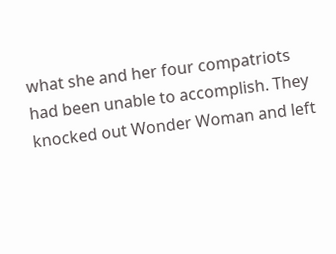what she and her four compatriots had been unable to accomplish. They knocked out Wonder Woman and left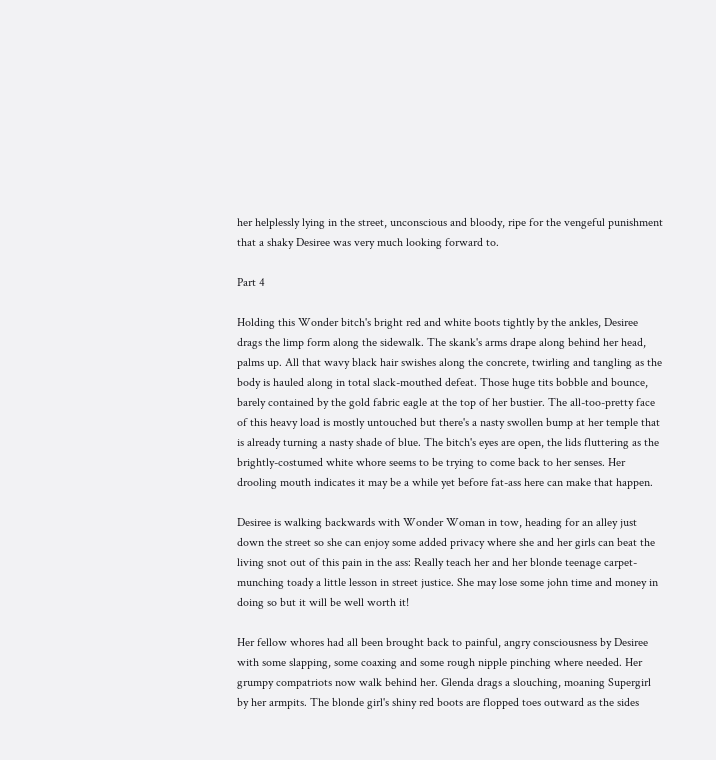her helplessly lying in the street, unconscious and bloody, ripe for the vengeful punishment that a shaky Desiree was very much looking forward to.

Part 4

Holding this Wonder bitch's bright red and white boots tightly by the ankles, Desiree drags the limp form along the sidewalk. The skank's arms drape along behind her head, palms up. All that wavy black hair swishes along the concrete, twirling and tangling as the body is hauled along in total slack-mouthed defeat. Those huge tits bobble and bounce, barely contained by the gold fabric eagle at the top of her bustier. The all-too-pretty face of this heavy load is mostly untouched but there's a nasty swollen bump at her temple that is already turning a nasty shade of blue. The bitch's eyes are open, the lids fluttering as the brightly-costumed white whore seems to be trying to come back to her senses. Her drooling mouth indicates it may be a while yet before fat-ass here can make that happen.

Desiree is walking backwards with Wonder Woman in tow, heading for an alley just down the street so she can enjoy some added privacy where she and her girls can beat the living snot out of this pain in the ass: Really teach her and her blonde teenage carpet-munching toady a little lesson in street justice. She may lose some john time and money in doing so but it will be well worth it!

Her fellow whores had all been brought back to painful, angry consciousness by Desiree with some slapping, some coaxing and some rough nipple pinching where needed. Her grumpy compatriots now walk behind her. Glenda drags a slouching, moaning Supergirl by her armpits. The blonde girl's shiny red boots are flopped toes outward as the sides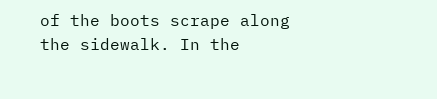of the boots scrape along the sidewalk. In the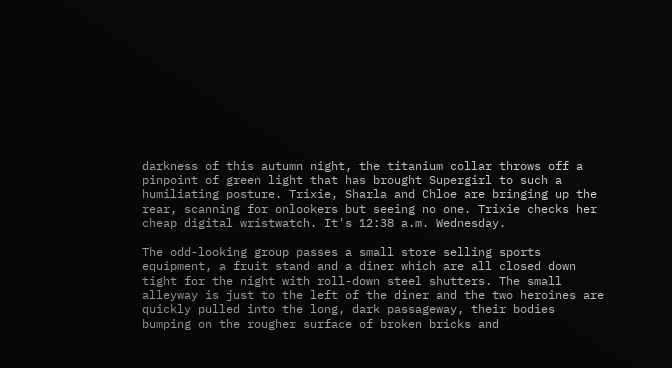darkness of this autumn night, the titanium collar throws off a pinpoint of green light that has brought Supergirl to such a humiliating posture. Trixie, Sharla and Chloe are bringing up the rear, scanning for onlookers but seeing no one. Trixie checks her cheap digital wristwatch. It's 12:38 a.m. Wednesday.

The odd-looking group passes a small store selling sports equipment, a fruit stand and a diner which are all closed down tight for the night with roll-down steel shutters. The small alleyway is just to the left of the diner and the two heroines are quickly pulled into the long, dark passageway, their bodies bumping on the rougher surface of broken bricks and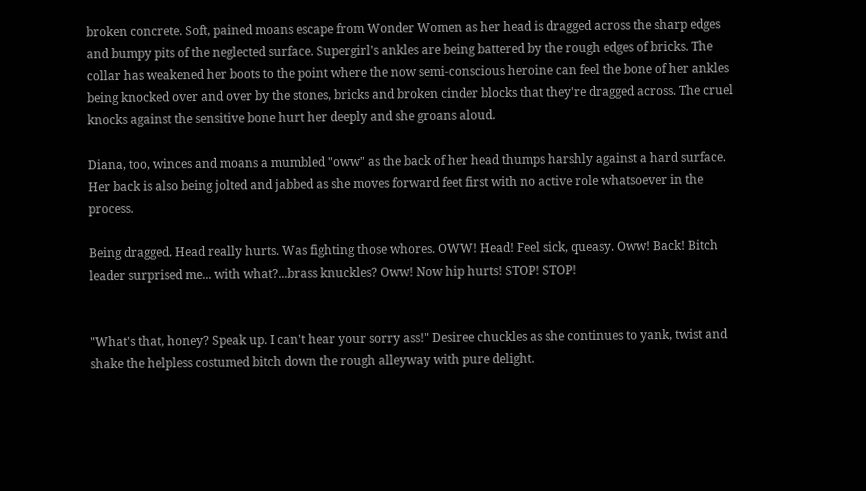broken concrete. Soft, pained moans escape from Wonder Women as her head is dragged across the sharp edges and bumpy pits of the neglected surface. Supergirl's ankles are being battered by the rough edges of bricks. The collar has weakened her boots to the point where the now semi-conscious heroine can feel the bone of her ankles being knocked over and over by the stones, bricks and broken cinder blocks that they're dragged across. The cruel knocks against the sensitive bone hurt her deeply and she groans aloud.

Diana, too, winces and moans a mumbled "oww" as the back of her head thumps harshly against a hard surface. Her back is also being jolted and jabbed as she moves forward feet first with no active role whatsoever in the process.

Being dragged. Head really hurts. Was fighting those whores. OWW! Head! Feel sick, queasy. Oww! Back! Bitch leader surprised me... with what?...brass knuckles? Oww! Now hip hurts! STOP! STOP!


"What's that, honey? Speak up. I can't hear your sorry ass!" Desiree chuckles as she continues to yank, twist and shake the helpless costumed bitch down the rough alleyway with pure delight.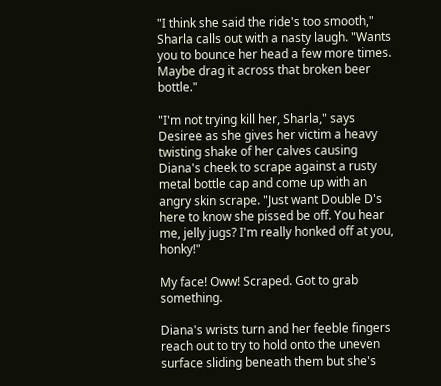"I think she said the ride's too smooth," Sharla calls out with a nasty laugh. "Wants you to bounce her head a few more times. Maybe drag it across that broken beer bottle."

"I'm not trying kill her, Sharla," says Desiree as she gives her victim a heavy twisting shake of her calves causing Diana's cheek to scrape against a rusty metal bottle cap and come up with an angry skin scrape. "Just want Double D's here to know she pissed be off. You hear me, jelly jugs? I'm really honked off at you, honky!"

My face! Oww! Scraped. Got to grab something.

Diana's wrists turn and her feeble fingers reach out to try to hold onto the uneven surface sliding beneath them but she's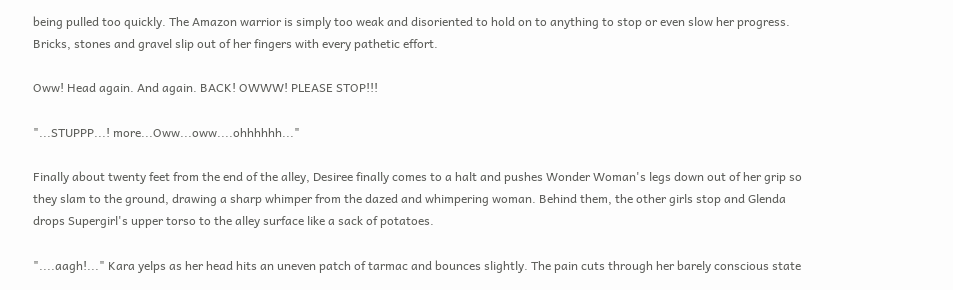being pulled too quickly. The Amazon warrior is simply too weak and disoriented to hold on to anything to stop or even slow her progress. Bricks, stones and gravel slip out of her fingers with every pathetic effort.

Oww! Head again. And again. BACK! OWWW! PLEASE STOP!!!

"...STUPPP...! more...Oww...oww....ohhhhhh..."

Finally about twenty feet from the end of the alley, Desiree finally comes to a halt and pushes Wonder Woman's legs down out of her grip so they slam to the ground, drawing a sharp whimper from the dazed and whimpering woman. Behind them, the other girls stop and Glenda drops Supergirl's upper torso to the alley surface like a sack of potatoes.

"....aagh!..." Kara yelps as her head hits an uneven patch of tarmac and bounces slightly. The pain cuts through her barely conscious state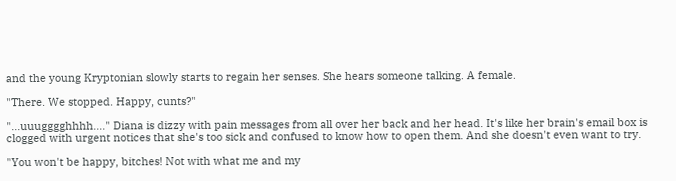and the young Kryptonian slowly starts to regain her senses. She hears someone talking. A female.

"There. We stopped. Happy, cunts?"

"...uuugggghhhh...." Diana is dizzy with pain messages from all over her back and her head. It's like her brain's email box is clogged with urgent notices that she's too sick and confused to know how to open them. And she doesn't even want to try.

"You won't be happy, bitches! Not with what me and my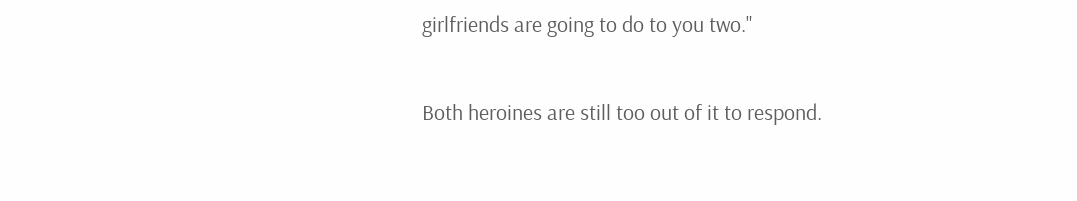girlfriends are going to do to you two."

Both heroines are still too out of it to respond.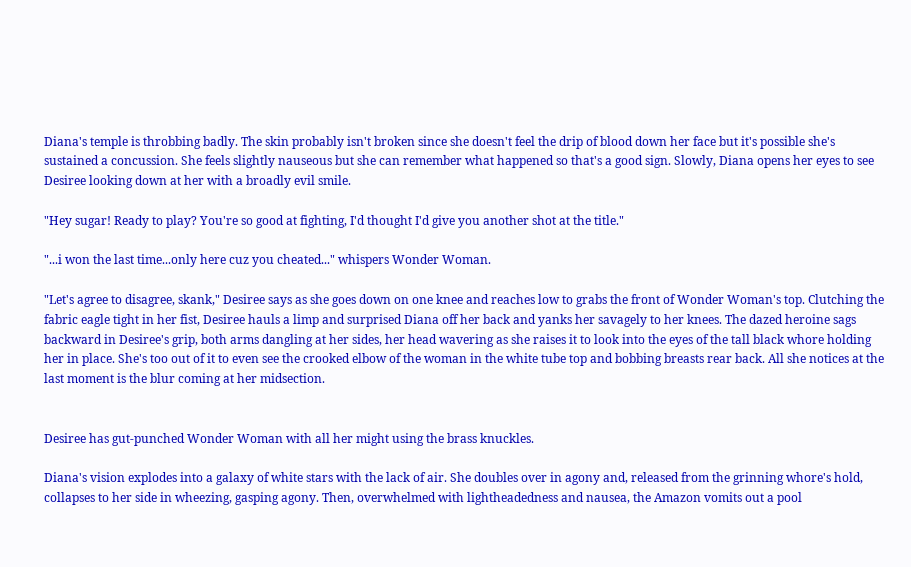Diana's temple is throbbing badly. The skin probably isn't broken since she doesn't feel the drip of blood down her face but it's possible she's sustained a concussion. She feels slightly nauseous but she can remember what happened so that's a good sign. Slowly, Diana opens her eyes to see Desiree looking down at her with a broadly evil smile.

"Hey sugar! Ready to play? You're so good at fighting, I'd thought I'd give you another shot at the title."

"...i won the last time...only here cuz you cheated..." whispers Wonder Woman.

"Let's agree to disagree, skank," Desiree says as she goes down on one knee and reaches low to grabs the front of Wonder Woman's top. Clutching the fabric eagle tight in her fist, Desiree hauls a limp and surprised Diana off her back and yanks her savagely to her knees. The dazed heroine sags backward in Desiree's grip, both arms dangling at her sides, her head wavering as she raises it to look into the eyes of the tall black whore holding her in place. She's too out of it to even see the crooked elbow of the woman in the white tube top and bobbing breasts rear back. All she notices at the last moment is the blur coming at her midsection.


Desiree has gut-punched Wonder Woman with all her might using the brass knuckles.

Diana's vision explodes into a galaxy of white stars with the lack of air. She doubles over in agony and, released from the grinning whore's hold, collapses to her side in wheezing, gasping agony. Then, overwhelmed with lightheadedness and nausea, the Amazon vomits out a pool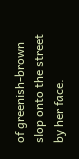of greenish-brown slop onto the street by her face.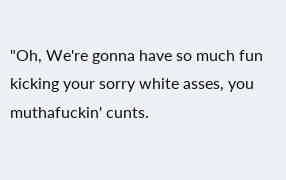"Oh, We're gonna have so much fun kicking your sorry white asses, you muthafuckin' cunts.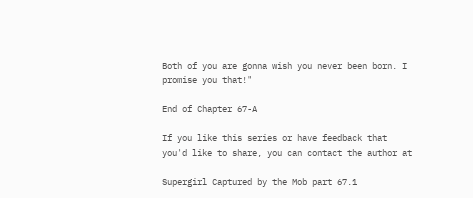Both of you are gonna wish you never been born. I promise you that!"

End of Chapter 67-A

If you like this series or have feedback that you'd like to share, you can contact the author at

Supergirl Captured by the Mob part 67.1